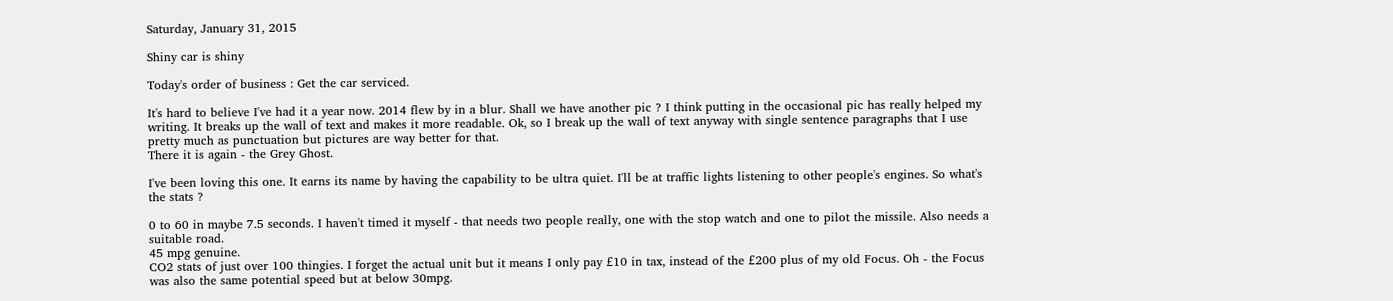Saturday, January 31, 2015

Shiny car is shiny

Today's order of business : Get the car serviced.

It's hard to believe I've had it a year now. 2014 flew by in a blur. Shall we have another pic ? I think putting in the occasional pic has really helped my writing. It breaks up the wall of text and makes it more readable. Ok, so I break up the wall of text anyway with single sentence paragraphs that I use pretty much as punctuation but pictures are way better for that.
There it is again - the Grey Ghost.

I've been loving this one. It earns its name by having the capability to be ultra quiet. I'll be at traffic lights listening to other people's engines. So what's the stats ?

0 to 60 in maybe 7.5 seconds. I haven't timed it myself - that needs two people really, one with the stop watch and one to pilot the missile. Also needs a suitable road.
45 mpg genuine.
CO2 stats of just over 100 thingies. I forget the actual unit but it means I only pay £10 in tax, instead of the £200 plus of my old Focus. Oh - the Focus was also the same potential speed but at below 30mpg.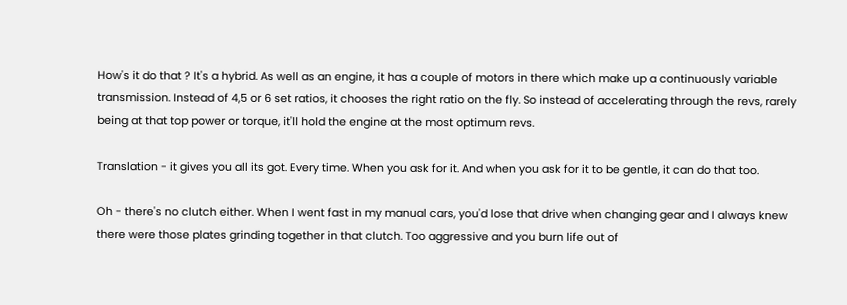How's it do that ? It's a hybrid. As well as an engine, it has a couple of motors in there which make up a continuously variable transmission. Instead of 4,5 or 6 set ratios, it chooses the right ratio on the fly. So instead of accelerating through the revs, rarely being at that top power or torque, it'll hold the engine at the most optimum revs.

Translation - it gives you all its got. Every time. When you ask for it. And when you ask for it to be gentle, it can do that too.

Oh - there's no clutch either. When I went fast in my manual cars, you'd lose that drive when changing gear and I always knew there were those plates grinding together in that clutch. Too aggressive and you burn life out of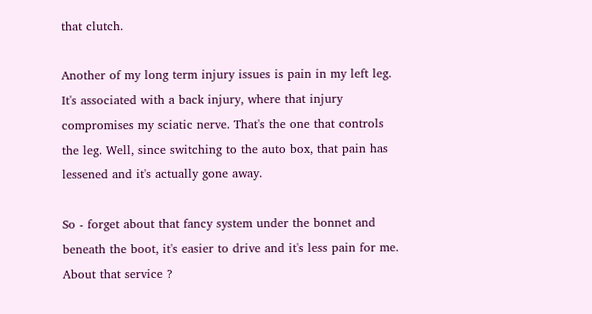that clutch.

Another of my long term injury issues is pain in my left leg. It's associated with a back injury, where that injury compromises my sciatic nerve. That's the one that controls the leg. Well, since switching to the auto box, that pain has lessened and it's actually gone away.

So - forget about that fancy system under the bonnet and beneath the boot, it's easier to drive and it's less pain for me.
About that service ?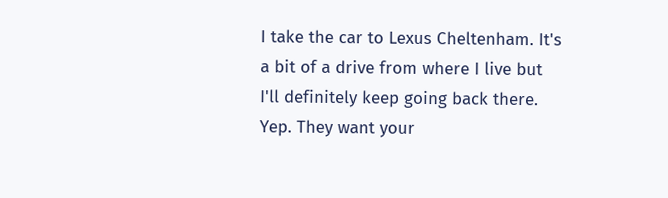I take the car to Lexus Cheltenham. It's a bit of a drive from where I live but I'll definitely keep going back there. Yep. They want your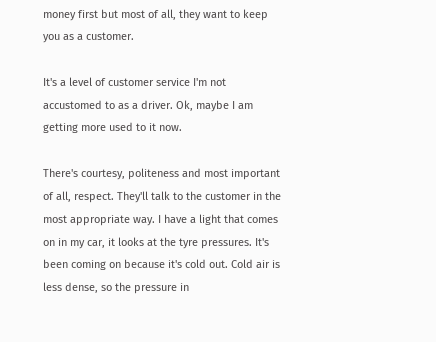money first but most of all, they want to keep you as a customer.

It's a level of customer service I'm not accustomed to as a driver. Ok, maybe I am getting more used to it now.

There's courtesy, politeness and most important of all, respect. They'll talk to the customer in the most appropriate way. I have a light that comes on in my car, it looks at the tyre pressures. It's been coming on because it's cold out. Cold air is less dense, so the pressure in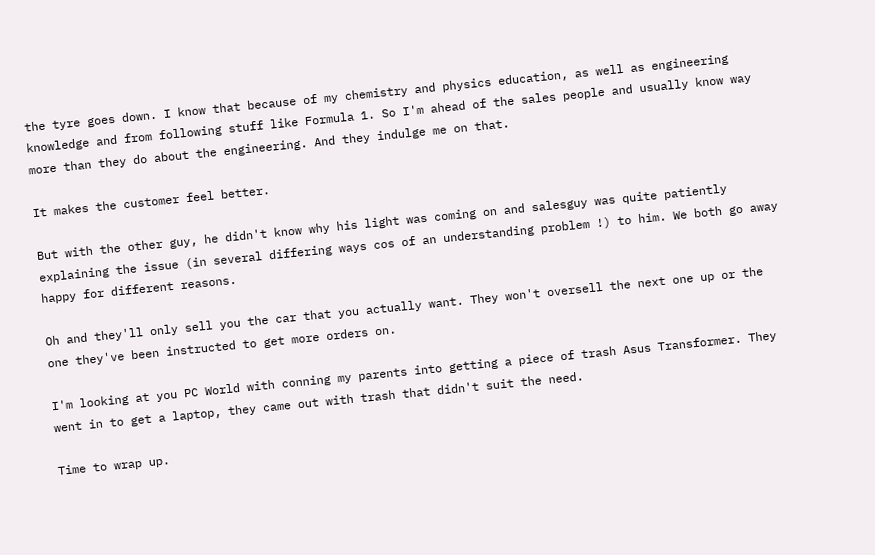the tyre goes down. I know that because of my chemistry and physics education, as well as engineering knowledge and from following stuff like Formula 1. So I'm ahead of the sales people and usually know way more than they do about the engineering. And they indulge me on that.

It makes the customer feel better.

But with the other guy, he didn't know why his light was coming on and salesguy was quite patiently explaining the issue (in several differing ways cos of an understanding problem !) to him. We both go away happy for different reasons.

Oh and they'll only sell you the car that you actually want. They won't oversell the next one up or the one they've been instructed to get more orders on.

I'm looking at you PC World with conning my parents into getting a piece of trash Asus Transformer. They went in to get a laptop, they came out with trash that didn't suit the need.

Time to wrap up.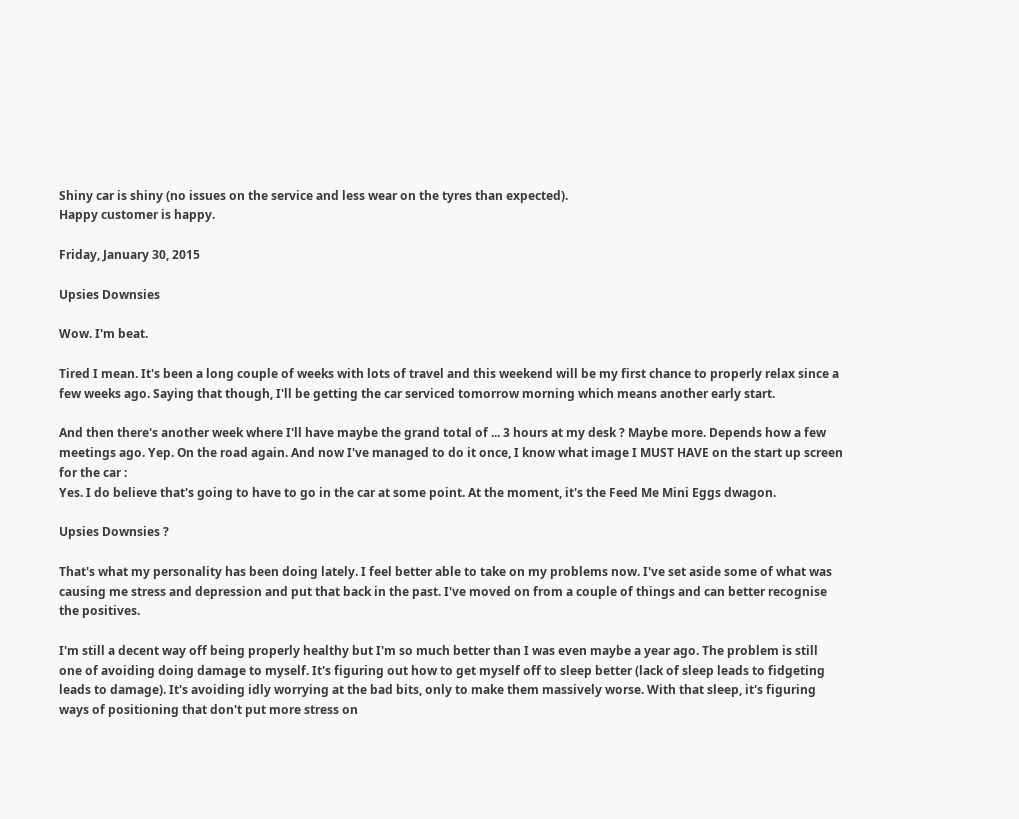Shiny car is shiny (no issues on the service and less wear on the tyres than expected).
Happy customer is happy.

Friday, January 30, 2015

Upsies Downsies

Wow. I'm beat.

Tired I mean. It's been a long couple of weeks with lots of travel and this weekend will be my first chance to properly relax since a few weeks ago. Saying that though, I'll be getting the car serviced tomorrow morning which means another early start.

And then there's another week where I'll have maybe the grand total of ... 3 hours at my desk ? Maybe more. Depends how a few meetings ago. Yep. On the road again. And now I've managed to do it once, I know what image I MUST HAVE on the start up screen for the car :
Yes. I do believe that's going to have to go in the car at some point. At the moment, it's the Feed Me Mini Eggs dwagon.

Upsies Downsies ?

That's what my personality has been doing lately. I feel better able to take on my problems now. I've set aside some of what was causing me stress and depression and put that back in the past. I've moved on from a couple of things and can better recognise the positives.

I'm still a decent way off being properly healthy but I'm so much better than I was even maybe a year ago. The problem is still one of avoiding doing damage to myself. It's figuring out how to get myself off to sleep better (lack of sleep leads to fidgeting leads to damage). It's avoiding idly worrying at the bad bits, only to make them massively worse. With that sleep, it's figuring ways of positioning that don't put more stress on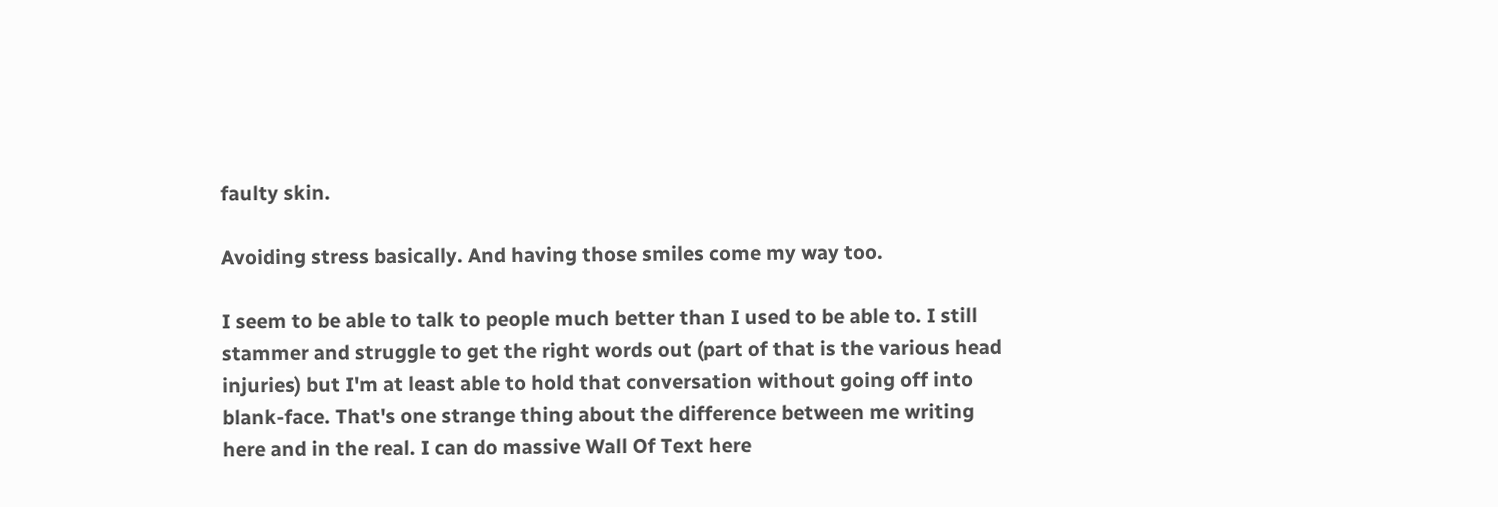faulty skin.

Avoiding stress basically. And having those smiles come my way too.

I seem to be able to talk to people much better than I used to be able to. I still stammer and struggle to get the right words out (part of that is the various head injuries) but I'm at least able to hold that conversation without going off into blank-face. That's one strange thing about the difference between me writing here and in the real. I can do massive Wall Of Text here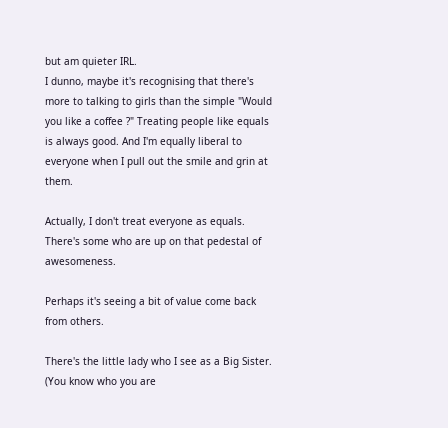but am quieter IRL.
I dunno, maybe it's recognising that there's more to talking to girls than the simple "Would you like a coffee ?" Treating people like equals is always good. And I'm equally liberal to everyone when I pull out the smile and grin at them.

Actually, I don't treat everyone as equals. There's some who are up on that pedestal of awesomeness.

Perhaps it's seeing a bit of value come back from others.

There's the little lady who I see as a Big Sister. (You know who you are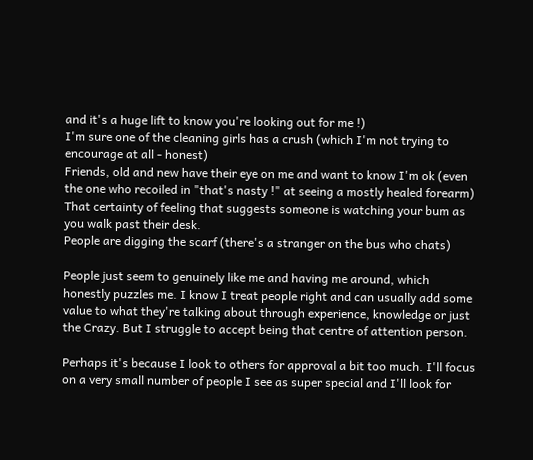and it's a huge lift to know you're looking out for me !)
I'm sure one of the cleaning girls has a crush (which I'm not trying to encourage at all - honest)
Friends, old and new have their eye on me and want to know I'm ok (even the one who recoiled in "that's nasty !" at seeing a mostly healed forearm)
That certainty of feeling that suggests someone is watching your bum as you walk past their desk.
People are digging the scarf (there's a stranger on the bus who chats)

People just seem to genuinely like me and having me around, which honestly puzzles me. I know I treat people right and can usually add some value to what they're talking about through experience, knowledge or just the Crazy. But I struggle to accept being that centre of attention person.

Perhaps it's because I look to others for approval a bit too much. I'll focus on a very small number of people I see as super special and I'll look for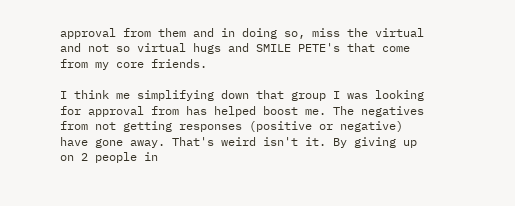approval from them and in doing so, miss the virtual and not so virtual hugs and SMILE PETE's that come from my core friends.

I think me simplifying down that group I was looking for approval from has helped boost me. The negatives from not getting responses (positive or negative) have gone away. That's weird isn't it. By giving up on 2 people in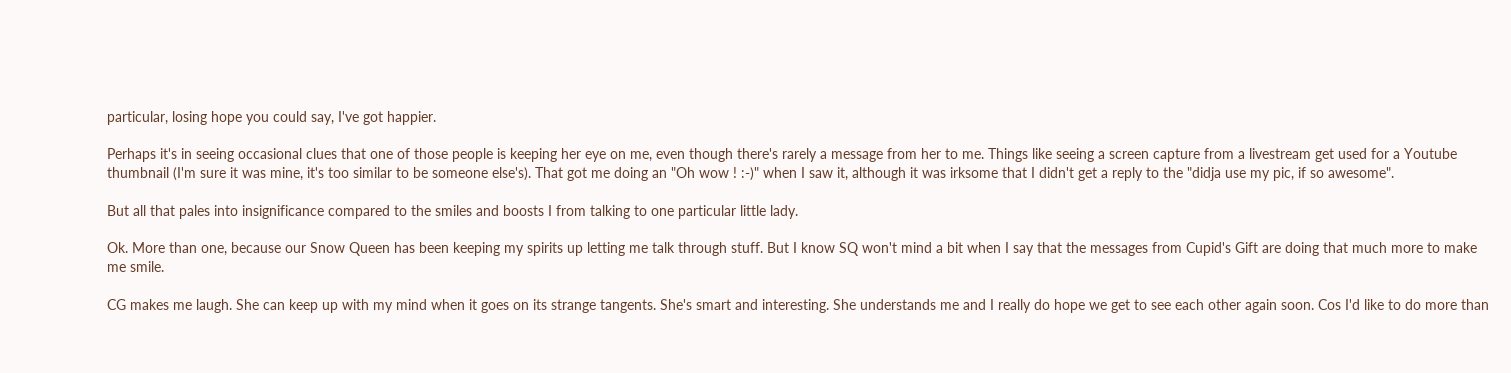particular, losing hope you could say, I've got happier.

Perhaps it's in seeing occasional clues that one of those people is keeping her eye on me, even though there's rarely a message from her to me. Things like seeing a screen capture from a livestream get used for a Youtube thumbnail (I'm sure it was mine, it's too similar to be someone else's). That got me doing an "Oh wow ! :-)" when I saw it, although it was irksome that I didn't get a reply to the "didja use my pic, if so awesome".

But all that pales into insignificance compared to the smiles and boosts I from talking to one particular little lady.

Ok. More than one, because our Snow Queen has been keeping my spirits up letting me talk through stuff. But I know SQ won't mind a bit when I say that the messages from Cupid's Gift are doing that much more to make me smile.

CG makes me laugh. She can keep up with my mind when it goes on its strange tangents. She's smart and interesting. She understands me and I really do hope we get to see each other again soon. Cos I'd like to do more than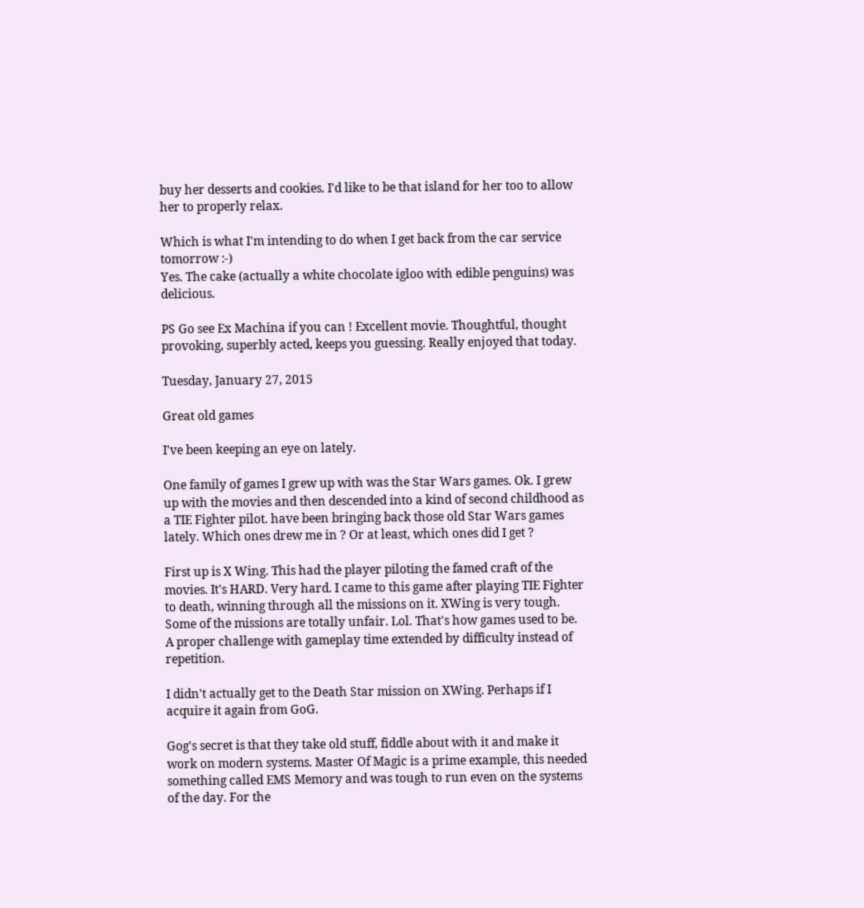buy her desserts and cookies. I'd like to be that island for her too to allow her to properly relax.

Which is what I'm intending to do when I get back from the car service tomorrow :-)
Yes. The cake (actually a white chocolate igloo with edible penguins) was delicious.

PS Go see Ex Machina if you can ! Excellent movie. Thoughtful, thought provoking, superbly acted, keeps you guessing. Really enjoyed that today.

Tuesday, January 27, 2015

Great old games

I've been keeping an eye on lately.

One family of games I grew up with was the Star Wars games. Ok. I grew up with the movies and then descended into a kind of second childhood as a TIE Fighter pilot. have been bringing back those old Star Wars games lately. Which ones drew me in ? Or at least, which ones did I get ?

First up is X Wing. This had the player piloting the famed craft of the movies. It's HARD. Very hard. I came to this game after playing TIE Fighter to death, winning through all the missions on it. XWing is very tough. Some of the missions are totally unfair. Lol. That's how games used to be. A proper challenge with gameplay time extended by difficulty instead of repetition.

I didn't actually get to the Death Star mission on XWing. Perhaps if I acquire it again from GoG.

Gog's secret is that they take old stuff, fiddle about with it and make it work on modern systems. Master Of Magic is a prime example, this needed something called EMS Memory and was tough to run even on the systems of the day. For the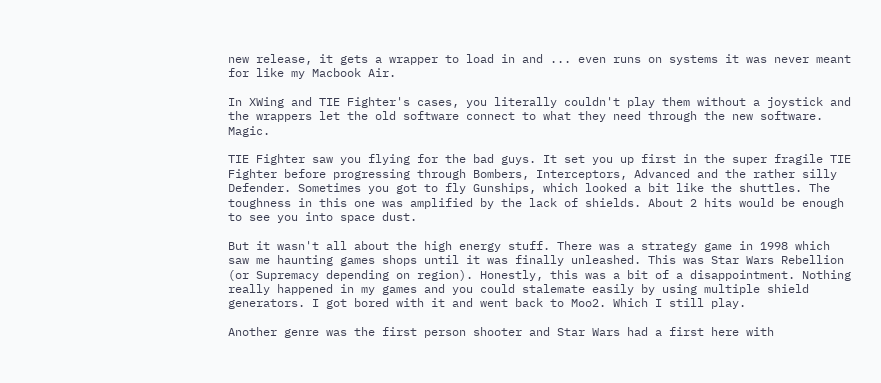new release, it gets a wrapper to load in and ... even runs on systems it was never meant for like my Macbook Air.

In XWing and TIE Fighter's cases, you literally couldn't play them without a joystick and the wrappers let the old software connect to what they need through the new software. Magic.

TIE Fighter saw you flying for the bad guys. It set you up first in the super fragile TIE Fighter before progressing through Bombers, Interceptors, Advanced and the rather silly Defender. Sometimes you got to fly Gunships, which looked a bit like the shuttles. The toughness in this one was amplified by the lack of shields. About 2 hits would be enough to see you into space dust.

But it wasn't all about the high energy stuff. There was a strategy game in 1998 which saw me haunting games shops until it was finally unleashed. This was Star Wars Rebellion (or Supremacy depending on region). Honestly, this was a bit of a disappointment. Nothing really happened in my games and you could stalemate easily by using multiple shield generators. I got bored with it and went back to Moo2. Which I still play.

Another genre was the first person shooter and Star Wars had a first here with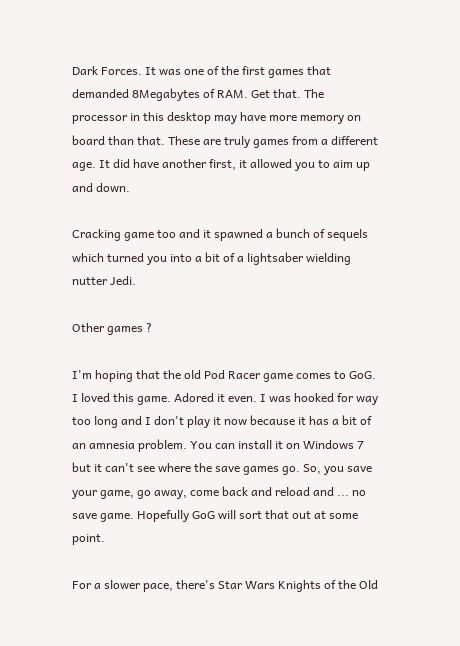Dark Forces. It was one of the first games that demanded 8Megabytes of RAM. Get that. The processor in this desktop may have more memory on board than that. These are truly games from a different age. It did have another first, it allowed you to aim up and down.

Cracking game too and it spawned a bunch of sequels which turned you into a bit of a lightsaber wielding nutter Jedi.

Other games ?

I'm hoping that the old Pod Racer game comes to GoG. I loved this game. Adored it even. I was hooked for way too long and I don't play it now because it has a bit of an amnesia problem. You can install it on Windows 7 but it can't see where the save games go. So, you save your game, go away, come back and reload and ... no save game. Hopefully GoG will sort that out at some point.

For a slower pace, there's Star Wars Knights of the Old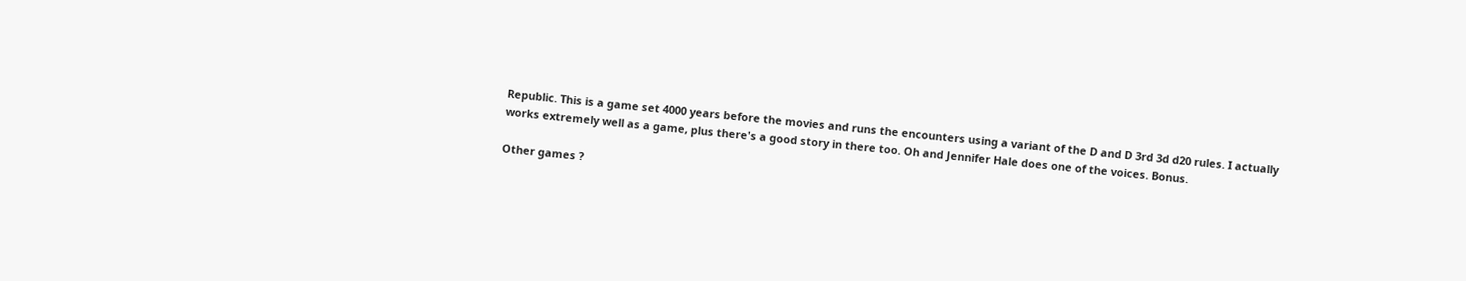Republic. This is a game set 4000 years before the movies and runs the encounters using a variant of the D and D 3rd 3d d20 rules. I actually works extremely well as a game, plus there's a good story in there too. Oh and Jennifer Hale does one of the voices. Bonus.

Other games ?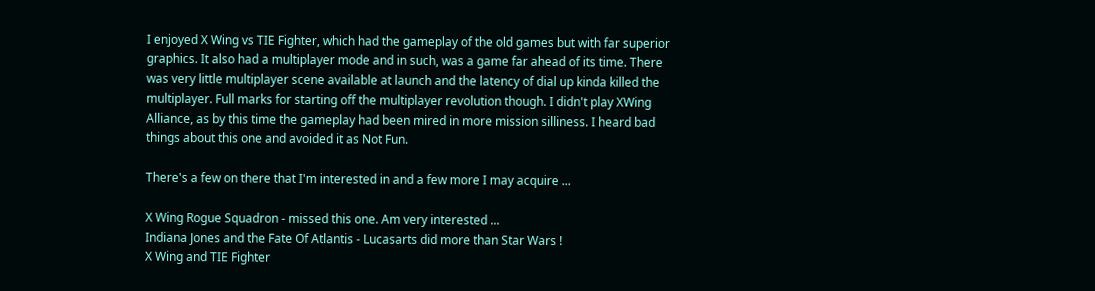I enjoyed X Wing vs TIE Fighter, which had the gameplay of the old games but with far superior graphics. It also had a multiplayer mode and in such, was a game far ahead of its time. There was very little multiplayer scene available at launch and the latency of dial up kinda killed the multiplayer. Full marks for starting off the multiplayer revolution though. I didn't play XWing Alliance, as by this time the gameplay had been mired in more mission silliness. I heard bad things about this one and avoided it as Not Fun.

There's a few on there that I'm interested in and a few more I may acquire ...

X Wing Rogue Squadron - missed this one. Am very interested ...
Indiana Jones and the Fate Of Atlantis - Lucasarts did more than Star Wars !
X Wing and TIE Fighter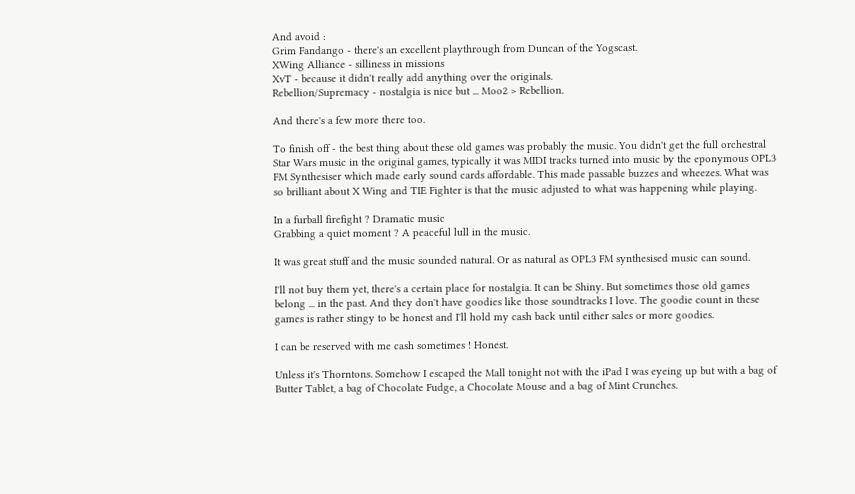And avoid :
Grim Fandango - there's an excellent playthrough from Duncan of the Yogscast.
XWing Alliance - silliness in missions
XvT - because it didn't really add anything over the originals.
Rebellion/Supremacy - nostalgia is nice but ... Moo2 > Rebellion.

And there's a few more there too.

To finish off - the best thing about these old games was probably the music. You didn't get the full orchestral Star Wars music in the original games, typically it was MIDI tracks turned into music by the eponymous OPL3 FM Synthesiser which made early sound cards affordable. This made passable buzzes and wheezes. What was so brilliant about X Wing and TIE Fighter is that the music adjusted to what was happening while playing.

In a furball firefight ? Dramatic music
Grabbing a quiet moment ? A peaceful lull in the music.

It was great stuff and the music sounded natural. Or as natural as OPL3 FM synthesised music can sound.

I'll not buy them yet, there's a certain place for nostalgia. It can be Shiny. But sometimes those old games belong ... in the past. And they don't have goodies like those soundtracks I love. The goodie count in these games is rather stingy to be honest and I'll hold my cash back until either sales or more goodies.

I can be reserved with me cash sometimes ! Honest.

Unless it's Thorntons. Somehow I escaped the Mall tonight not with the iPad I was eyeing up but with a bag of Butter Tablet, a bag of Chocolate Fudge, a Chocolate Mouse and a bag of Mint Crunches.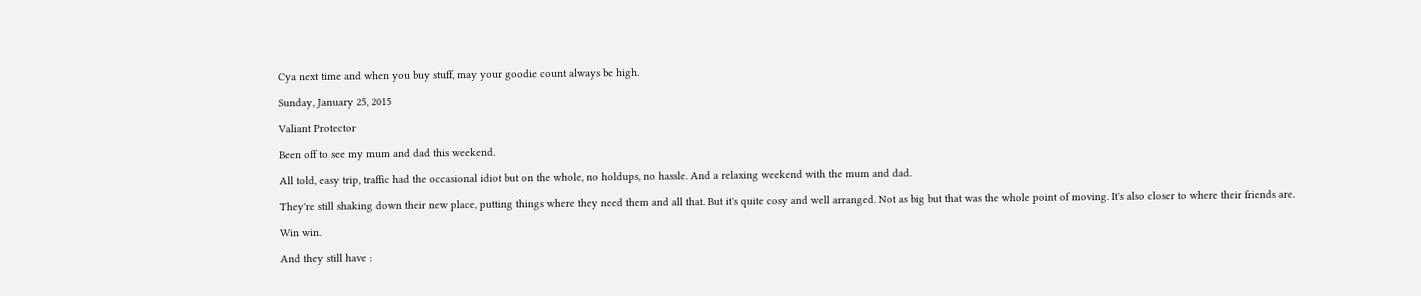Cya next time and when you buy stuff, may your goodie count always be high.

Sunday, January 25, 2015

Valiant Protector

Been off to see my mum and dad this weekend.

All told, easy trip, traffic had the occasional idiot but on the whole, no holdups, no hassle. And a relaxing weekend with the mum and dad.

They're still shaking down their new place, putting things where they need them and all that. But it's quite cosy and well arranged. Not as big but that was the whole point of moving. It's also closer to where their friends are.

Win win.

And they still have :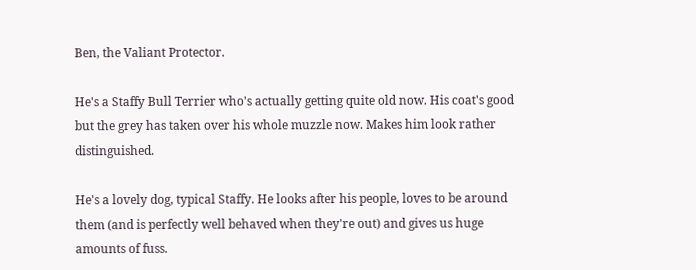Ben, the Valiant Protector.

He's a Staffy Bull Terrier who's actually getting quite old now. His coat's good but the grey has taken over his whole muzzle now. Makes him look rather distinguished.

He's a lovely dog, typical Staffy. He looks after his people, loves to be around them (and is perfectly well behaved when they're out) and gives us huge amounts of fuss.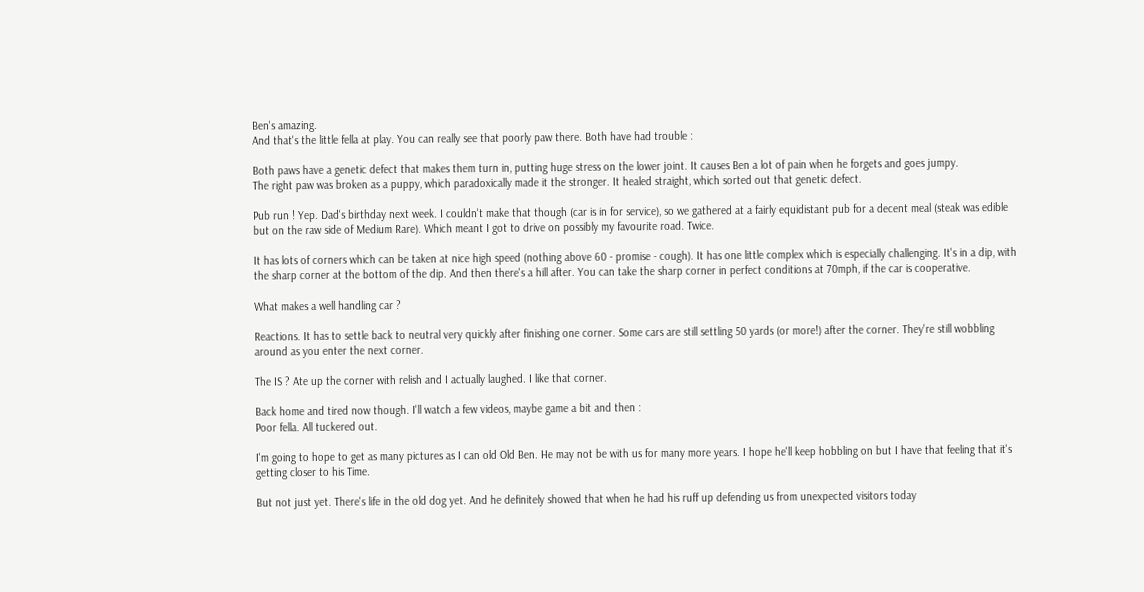Ben's amazing.
And that's the little fella at play. You can really see that poorly paw there. Both have had trouble :

Both paws have a genetic defect that makes them turn in, putting huge stress on the lower joint. It causes Ben a lot of pain when he forgets and goes jumpy.
The right paw was broken as a puppy, which paradoxically made it the stronger. It healed straight, which sorted out that genetic defect.

Pub run ! Yep. Dad's birthday next week. I couldn't make that though (car is in for service), so we gathered at a fairly equidistant pub for a decent meal (steak was edible but on the raw side of Medium Rare). Which meant I got to drive on possibly my favourite road. Twice.

It has lots of corners which can be taken at nice high speed (nothing above 60 - promise - cough). It has one little complex which is especially challenging. It's in a dip, with the sharp corner at the bottom of the dip. And then there's a hill after. You can take the sharp corner in perfect conditions at 70mph, if the car is cooperative.

What makes a well handling car ?

Reactions. It has to settle back to neutral very quickly after finishing one corner. Some cars are still settling 50 yards (or more!) after the corner. They're still wobbling around as you enter the next corner.

The IS ? Ate up the corner with relish and I actually laughed. I like that corner.

Back home and tired now though. I'll watch a few videos, maybe game a bit and then :
Poor fella. All tuckered out.

I'm going to hope to get as many pictures as I can old Old Ben. He may not be with us for many more years. I hope he'll keep hobbling on but I have that feeling that it's getting closer to his Time.

But not just yet. There's life in the old dog yet. And he definitely showed that when he had his ruff up defending us from unexpected visitors today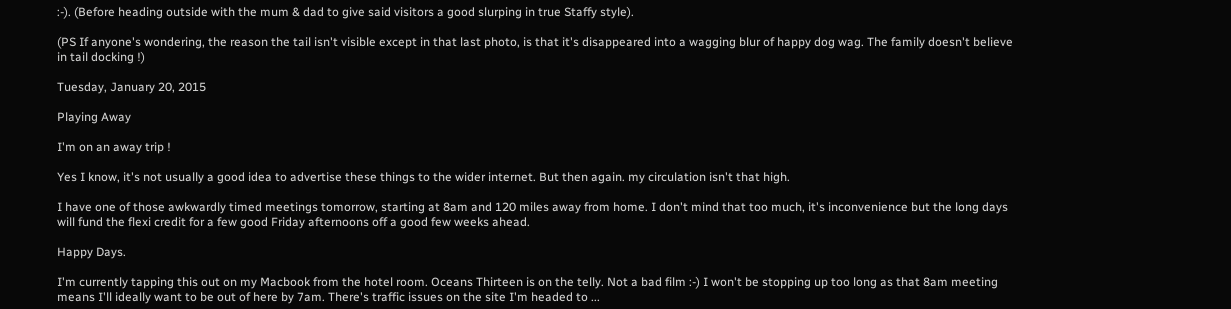:-). (Before heading outside with the mum & dad to give said visitors a good slurping in true Staffy style).

(PS If anyone's wondering, the reason the tail isn't visible except in that last photo, is that it's disappeared into a wagging blur of happy dog wag. The family doesn't believe in tail docking !)

Tuesday, January 20, 2015

Playing Away

I'm on an away trip !

Yes I know, it's not usually a good idea to advertise these things to the wider internet. But then again. my circulation isn't that high.

I have one of those awkwardly timed meetings tomorrow, starting at 8am and 120 miles away from home. I don't mind that too much, it's inconvenience but the long days will fund the flexi credit for a few good Friday afternoons off a good few weeks ahead.

Happy Days.

I'm currently tapping this out on my Macbook from the hotel room. Oceans Thirteen is on the telly. Not a bad film :-) I won't be stopping up too long as that 8am meeting means I'll ideally want to be out of here by 7am. There's traffic issues on the site I'm headed to ...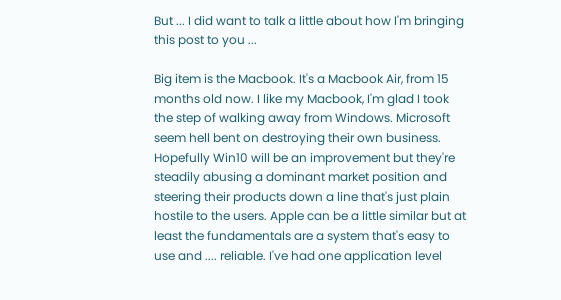But ... I did want to talk a little about how I'm bringing this post to you ...

Big item is the Macbook. It's a Macbook Air, from 15 months old now. I like my Macbook, I'm glad I took the step of walking away from Windows. Microsoft seem hell bent on destroying their own business. Hopefully Win10 will be an improvement but they're steadily abusing a dominant market position and steering their products down a line that's just plain hostile to the users. Apple can be a little similar but at least the fundamentals are a system that's easy to use and .... reliable. I've had one application level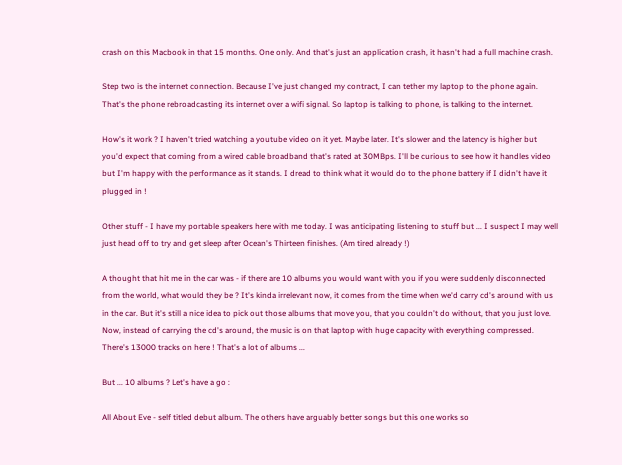crash on this Macbook in that 15 months. One only. And that's just an application crash, it hasn't had a full machine crash.

Step two is the internet connection. Because I've just changed my contract, I can tether my laptop to the phone again. That's the phone rebroadcasting its internet over a wifi signal. So laptop is talking to phone, is talking to the internet.

How's it work ? I haven't tried watching a youtube video on it yet. Maybe later. It's slower and the latency is higher but you'd expect that coming from a wired cable broadband that's rated at 30MBps. I'll be curious to see how it handles video but I'm happy with the performance as it stands. I dread to think what it would do to the phone battery if I didn't have it plugged in !

Other stuff - I have my portable speakers here with me today. I was anticipating listening to stuff but ... I suspect I may well just head off to try and get sleep after Ocean's Thirteen finishes. (Am tired already !)

A thought that hit me in the car was - if there are 10 albums you would want with you if you were suddenly disconnected from the world, what would they be ? It's kinda irrelevant now, it comes from the time when we'd carry cd's around with us in the car. But it's still a nice idea to pick out those albums that move you, that you couldn't do without, that you just love. Now, instead of carrying the cd's around, the music is on that laptop with huge capacity with everything compressed. There's 13000 tracks on here ! That's a lot of albums ...

But ... 10 albums ? Let's have a go :

All About Eve - self titled debut album. The others have arguably better songs but this one works so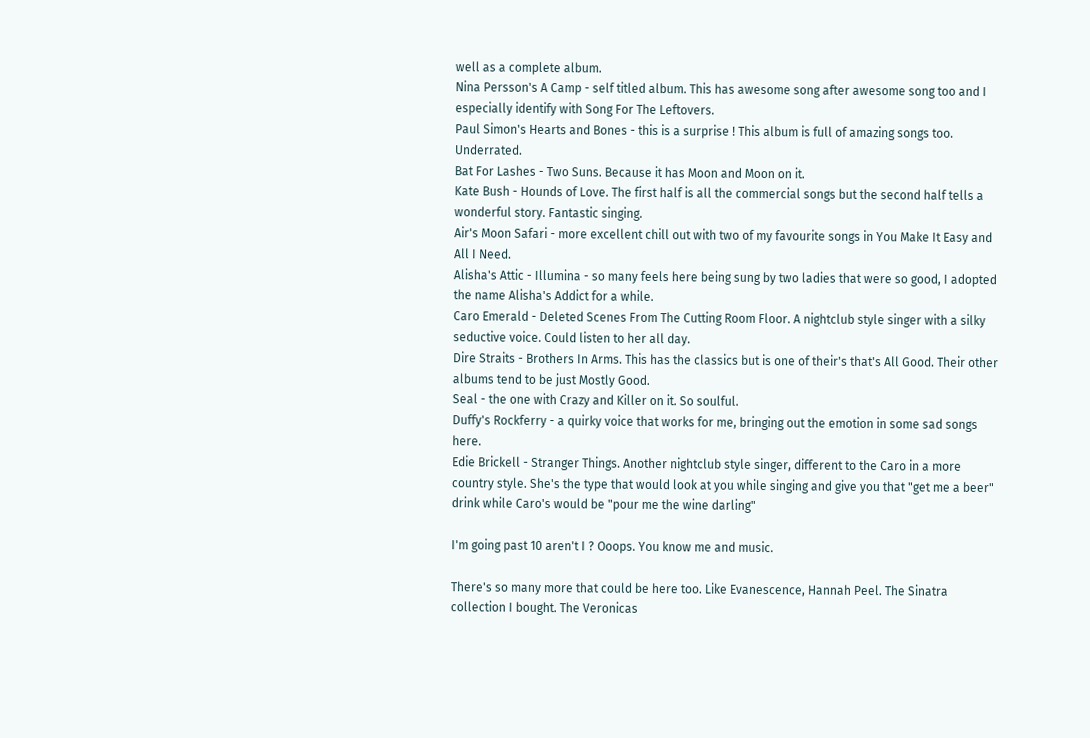well as a complete album.
Nina Persson's A Camp - self titled album. This has awesome song after awesome song too and I especially identify with Song For The Leftovers.
Paul Simon's Hearts and Bones - this is a surprise ! This album is full of amazing songs too. Underrated.
Bat For Lashes - Two Suns. Because it has Moon and Moon on it.
Kate Bush - Hounds of Love. The first half is all the commercial songs but the second half tells a wonderful story. Fantastic singing.
Air's Moon Safari - more excellent chill out with two of my favourite songs in You Make It Easy and All I Need.
Alisha's Attic - Illumina - so many feels here being sung by two ladies that were so good, I adopted the name Alisha's Addict for a while.
Caro Emerald - Deleted Scenes From The Cutting Room Floor. A nightclub style singer with a silky seductive voice. Could listen to her all day.
Dire Straits - Brothers In Arms. This has the classics but is one of their's that's All Good. Their other albums tend to be just Mostly Good.
Seal - the one with Crazy and Killer on it. So soulful.
Duffy's Rockferry - a quirky voice that works for me, bringing out the emotion in some sad songs here.
Edie Brickell - Stranger Things. Another nightclub style singer, different to the Caro in a more country style. She's the type that would look at you while singing and give you that "get me a beer" drink while Caro's would be "pour me the wine darling"

I'm going past 10 aren't I ? Ooops. You know me and music.

There's so many more that could be here too. Like Evanescence, Hannah Peel. The Sinatra collection I bought. The Veronicas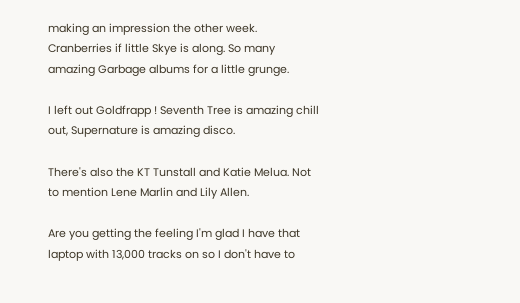making an impression the other week. Cranberries if little Skye is along. So many amazing Garbage albums for a little grunge.

I left out Goldfrapp ! Seventh Tree is amazing chill out, Supernature is amazing disco.

There's also the KT Tunstall and Katie Melua. Not to mention Lene Marlin and Lily Allen.

Are you getting the feeling I'm glad I have that laptop with 13,000 tracks on so I don't have to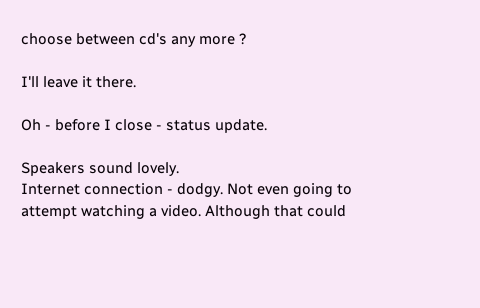choose between cd's any more ?

I'll leave it there.

Oh - before I close - status update.

Speakers sound lovely.
Internet connection - dodgy. Not even going to attempt watching a video. Although that could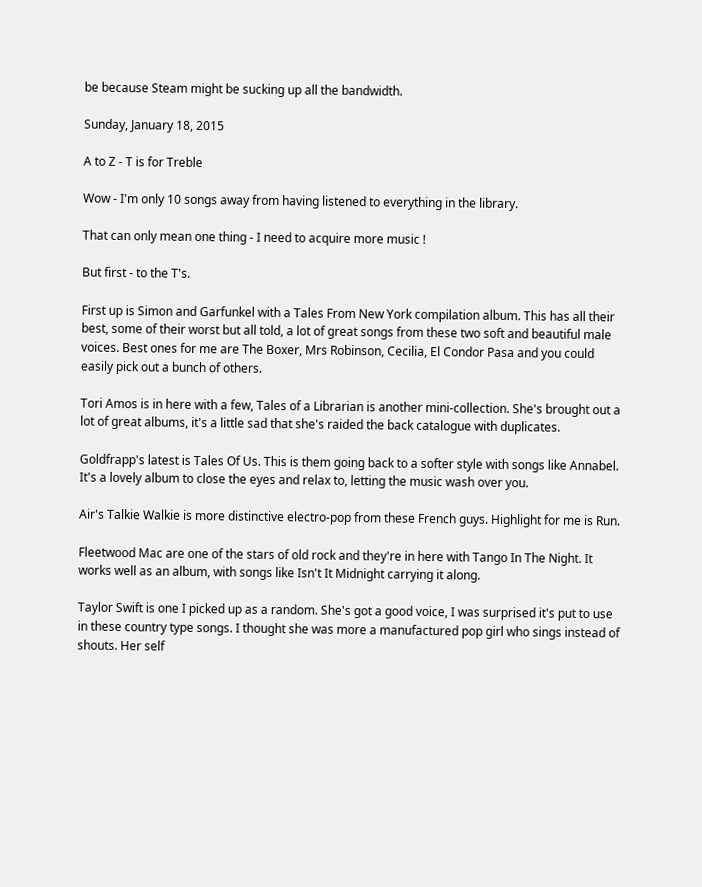be because Steam might be sucking up all the bandwidth.

Sunday, January 18, 2015

A to Z - T is for Treble

Wow - I'm only 10 songs away from having listened to everything in the library.

That can only mean one thing - I need to acquire more music !

But first - to the T's.

First up is Simon and Garfunkel with a Tales From New York compilation album. This has all their best, some of their worst but all told, a lot of great songs from these two soft and beautiful male voices. Best ones for me are The Boxer, Mrs Robinson, Cecilia, El Condor Pasa and you could easily pick out a bunch of others.

Tori Amos is in here with a few, Tales of a Librarian is another mini-collection. She's brought out a lot of great albums, it's a little sad that she's raided the back catalogue with duplicates.

Goldfrapp's latest is Tales Of Us. This is them going back to a softer style with songs like Annabel. It's a lovely album to close the eyes and relax to, letting the music wash over you.

Air's Talkie Walkie is more distinctive electro-pop from these French guys. Highlight for me is Run.

Fleetwood Mac are one of the stars of old rock and they're in here with Tango In The Night. It works well as an album, with songs like Isn't It Midnight carrying it along.

Taylor Swift is one I picked up as a random. She's got a good voice, I was surprised it's put to use in these country type songs. I thought she was more a manufactured pop girl who sings instead of shouts. Her self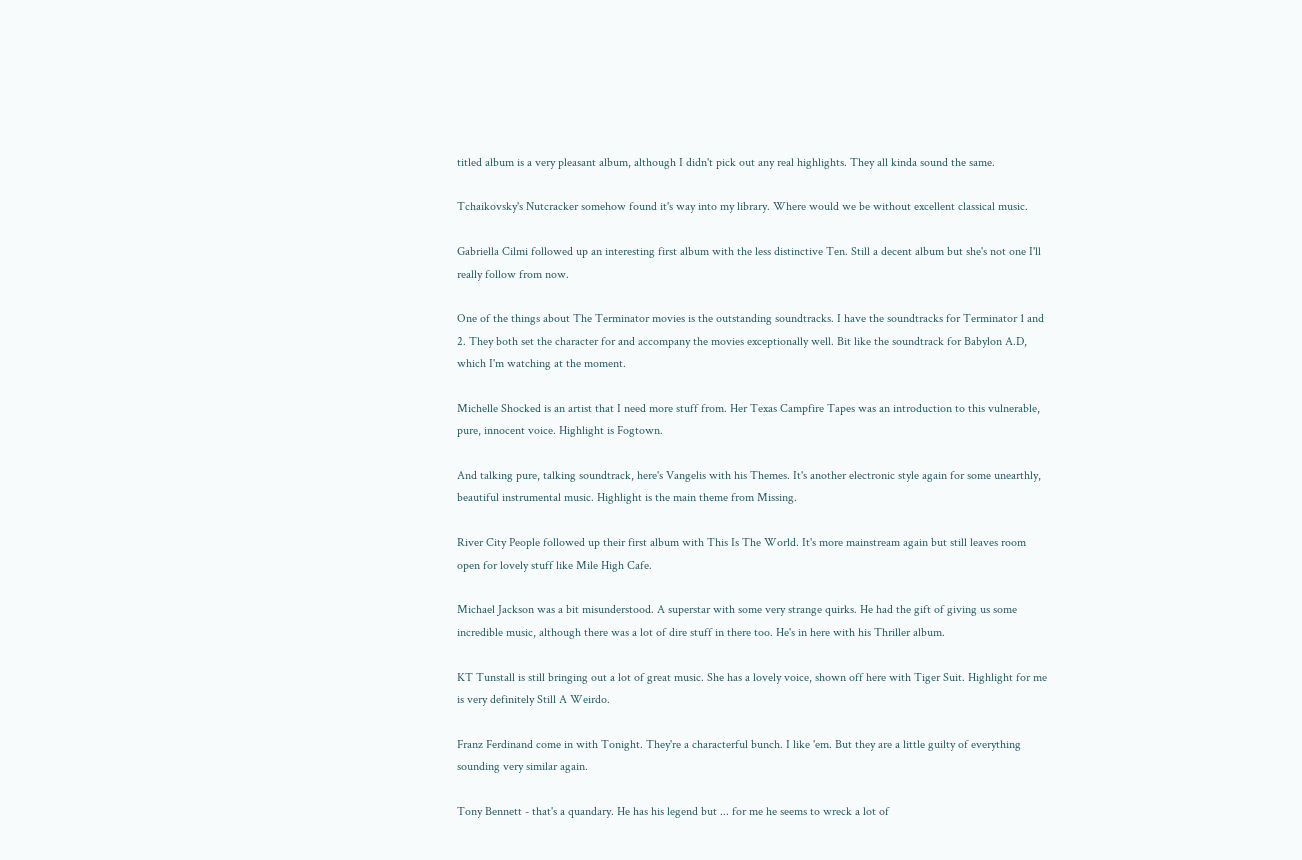titled album is a very pleasant album, although I didn't pick out any real highlights. They all kinda sound the same.

Tchaikovsky's Nutcracker somehow found it's way into my library. Where would we be without excellent classical music.

Gabriella Cilmi followed up an interesting first album with the less distinctive Ten. Still a decent album but she's not one I'll really follow from now.

One of the things about The Terminator movies is the outstanding soundtracks. I have the soundtracks for Terminator 1 and 2. They both set the character for and accompany the movies exceptionally well. Bit like the soundtrack for Babylon A.D, which I'm watching at the moment.

Michelle Shocked is an artist that I need more stuff from. Her Texas Campfire Tapes was an introduction to this vulnerable, pure, innocent voice. Highlight is Fogtown.

And talking pure, talking soundtrack, here's Vangelis with his Themes. It's another electronic style again for some unearthly, beautiful instrumental music. Highlight is the main theme from Missing.

River City People followed up their first album with This Is The World. It's more mainstream again but still leaves room open for lovely stuff like Mile High Cafe.

Michael Jackson was a bit misunderstood. A superstar with some very strange quirks. He had the gift of giving us some incredible music, although there was a lot of dire stuff in there too. He's in here with his Thriller album.

KT Tunstall is still bringing out a lot of great music. She has a lovely voice, shown off here with Tiger Suit. Highlight for me is very definitely Still A Weirdo.

Franz Ferdinand come in with Tonight. They're a characterful bunch. I like 'em. But they are a little guilty of everything sounding very similar again.

Tony Bennett - that's a quandary. He has his legend but ... for me he seems to wreck a lot of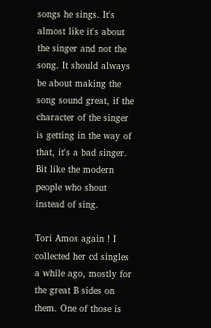songs he sings. It's almost like it's about the singer and not the song. It should always be about making the song sound great, if the character of the singer is getting in the way of that, it's a bad singer. Bit like the modern people who shout instead of sing.

Tori Amos again ! I collected her cd singles a while ago, mostly for the great B sides on them. One of those is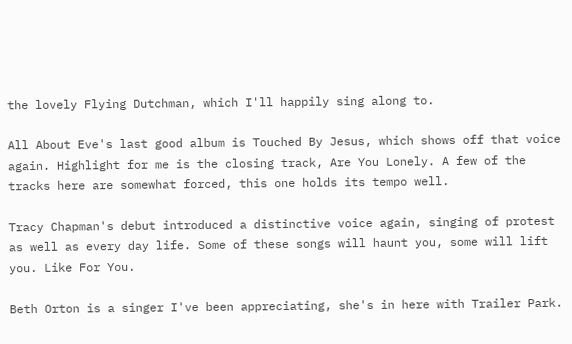the lovely Flying Dutchman, which I'll happily sing along to.

All About Eve's last good album is Touched By Jesus, which shows off that voice again. Highlight for me is the closing track, Are You Lonely. A few of the tracks here are somewhat forced, this one holds its tempo well.

Tracy Chapman's debut introduced a distinctive voice again, singing of protest as well as every day life. Some of these songs will haunt you, some will lift you. Like For You.

Beth Orton is a singer I've been appreciating, she's in here with Trailer Park.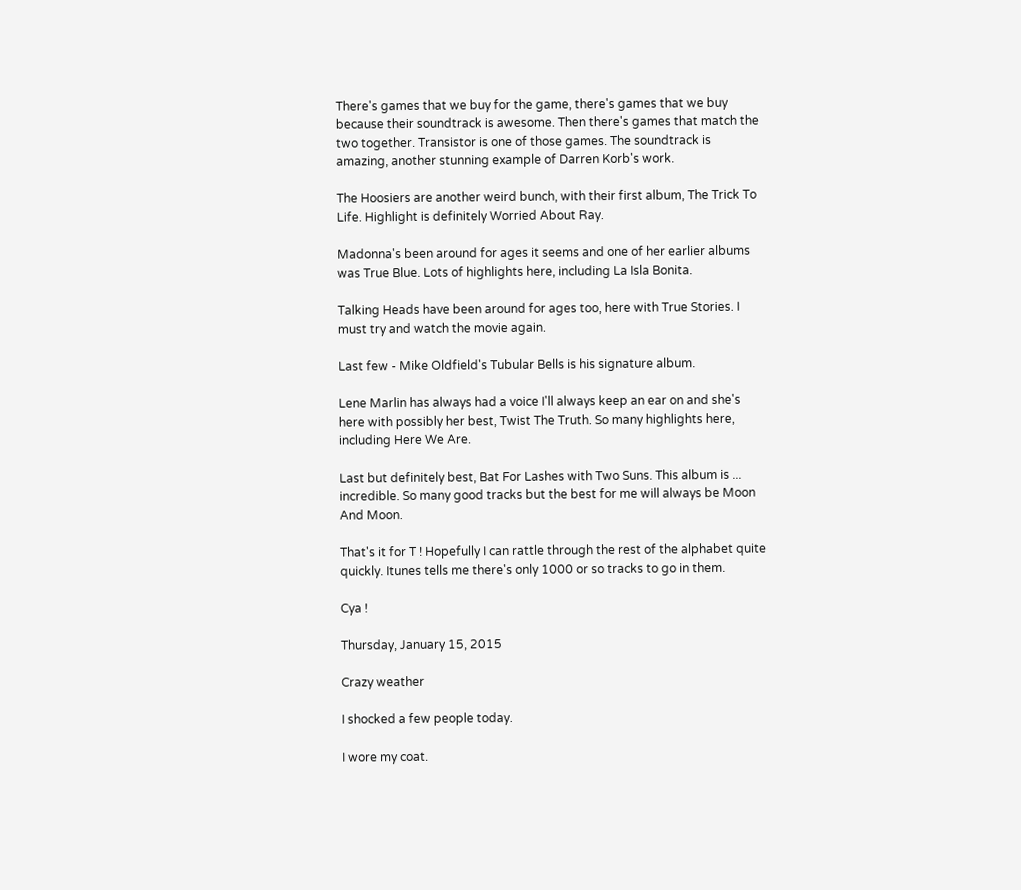There's games that we buy for the game, there's games that we buy because their soundtrack is awesome. Then there's games that match the two together. Transistor is one of those games. The soundtrack is amazing, another stunning example of Darren Korb's work.

The Hoosiers are another weird bunch, with their first album, The Trick To Life. Highlight is definitely Worried About Ray.

Madonna's been around for ages it seems and one of her earlier albums was True Blue. Lots of highlights here, including La Isla Bonita.

Talking Heads have been around for ages too, here with True Stories. I must try and watch the movie again.

Last few - Mike Oldfield's Tubular Bells is his signature album.

Lene Marlin has always had a voice I'll always keep an ear on and she's here with possibly her best, Twist The Truth. So many highlights here, including Here We Are.

Last but definitely best, Bat For Lashes with Two Suns. This album is ... incredible. So many good tracks but the best for me will always be Moon And Moon.

That's it for T ! Hopefully I can rattle through the rest of the alphabet quite quickly. Itunes tells me there's only 1000 or so tracks to go in them.

Cya !

Thursday, January 15, 2015

Crazy weather

I shocked a few people today.

I wore my coat.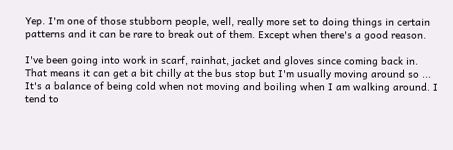Yep. I'm one of those stubborn people, well, really more set to doing things in certain patterns and it can be rare to break out of them. Except when there's a good reason.

I've been going into work in scarf, rainhat, jacket and gloves since coming back in. That means it can get a bit chilly at the bus stop but I'm usually moving around so ... It's a balance of being cold when not moving and boiling when I am walking around. I tend to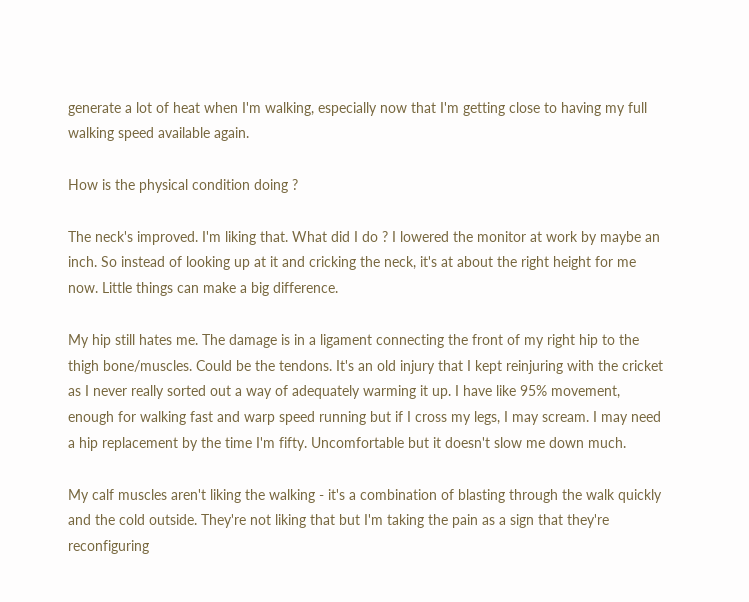generate a lot of heat when I'm walking, especially now that I'm getting close to having my full walking speed available again.

How is the physical condition doing ?

The neck's improved. I'm liking that. What did I do ? I lowered the monitor at work by maybe an inch. So instead of looking up at it and cricking the neck, it's at about the right height for me now. Little things can make a big difference.

My hip still hates me. The damage is in a ligament connecting the front of my right hip to the thigh bone/muscles. Could be the tendons. It's an old injury that I kept reinjuring with the cricket as I never really sorted out a way of adequately warming it up. I have like 95% movement, enough for walking fast and warp speed running but if I cross my legs, I may scream. I may need a hip replacement by the time I'm fifty. Uncomfortable but it doesn't slow me down much.

My calf muscles aren't liking the walking - it's a combination of blasting through the walk quickly and the cold outside. They're not liking that but I'm taking the pain as a sign that they're reconfiguring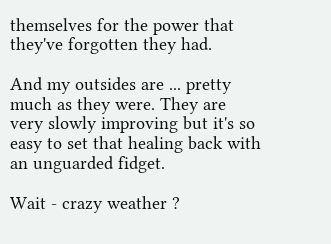themselves for the power that they've forgotten they had.

And my outsides are ... pretty much as they were. They are very slowly improving but it's so easy to set that healing back with an unguarded fidget.

Wait - crazy weather ?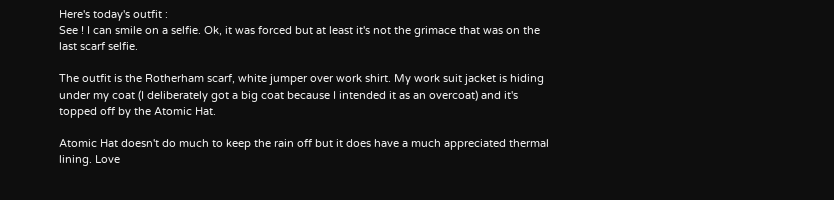Here's today's outfit :
See ! I can smile on a selfie. Ok, it was forced but at least it's not the grimace that was on the last scarf selfie.

The outfit is the Rotherham scarf, white jumper over work shirt. My work suit jacket is hiding under my coat (I deliberately got a big coat because I intended it as an overcoat) and it's topped off by the Atomic Hat.

Atomic Hat doesn't do much to keep the rain off but it does have a much appreciated thermal lining. Love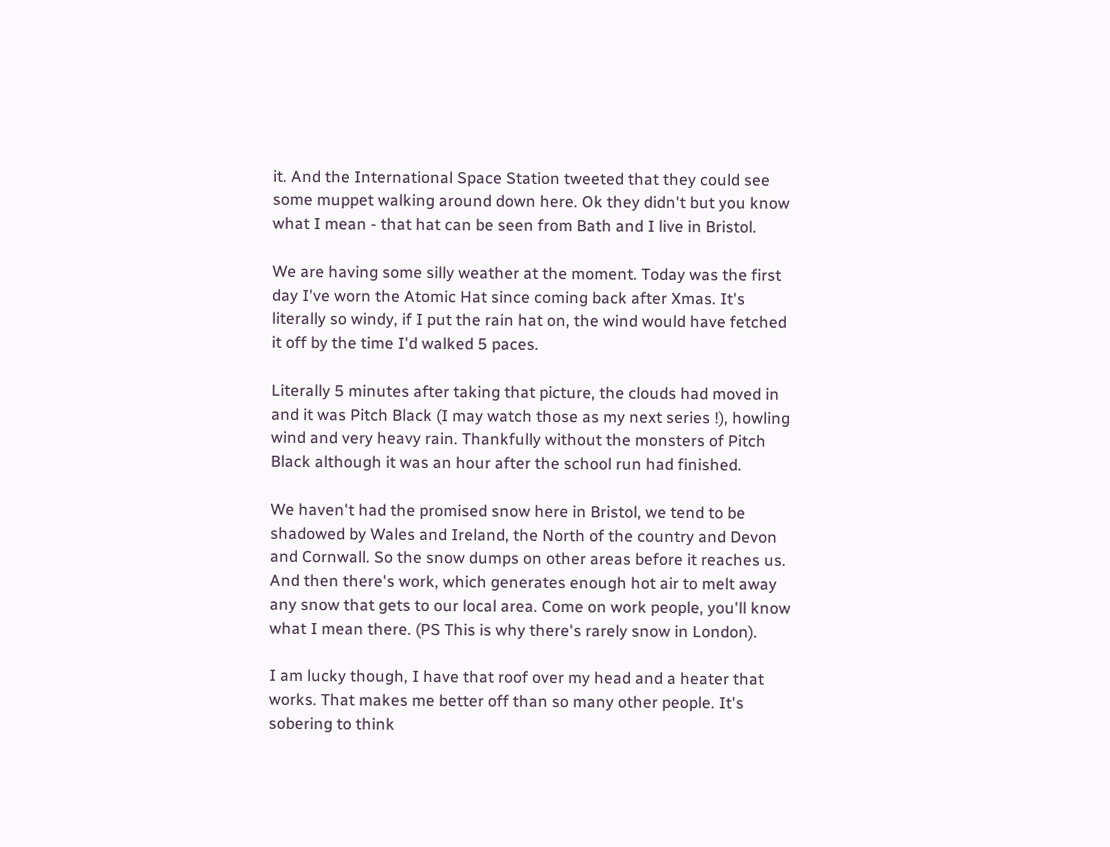it. And the International Space Station tweeted that they could see some muppet walking around down here. Ok they didn't but you know what I mean - that hat can be seen from Bath and I live in Bristol.

We are having some silly weather at the moment. Today was the first day I've worn the Atomic Hat since coming back after Xmas. It's literally so windy, if I put the rain hat on, the wind would have fetched it off by the time I'd walked 5 paces.

Literally 5 minutes after taking that picture, the clouds had moved in and it was Pitch Black (I may watch those as my next series !), howling wind and very heavy rain. Thankfully without the monsters of Pitch Black although it was an hour after the school run had finished.

We haven't had the promised snow here in Bristol, we tend to be shadowed by Wales and Ireland, the North of the country and Devon and Cornwall. So the snow dumps on other areas before it reaches us. And then there's work, which generates enough hot air to melt away any snow that gets to our local area. Come on work people, you'll know what I mean there. (PS This is why there's rarely snow in London).

I am lucky though, I have that roof over my head and a heater that works. That makes me better off than so many other people. It's sobering to think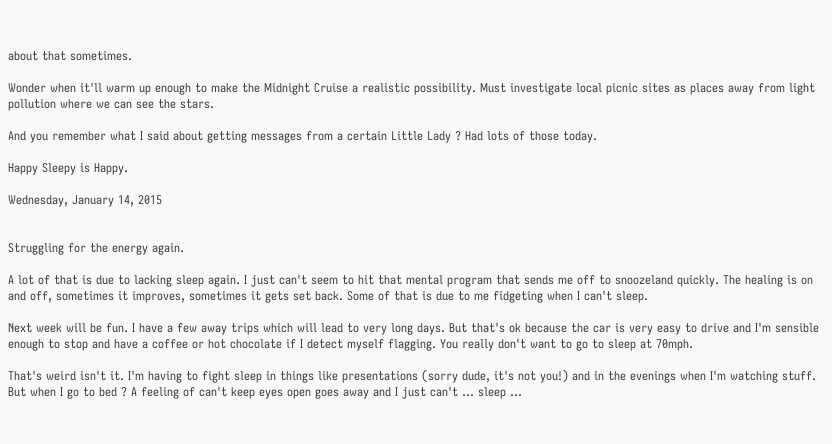about that sometimes.

Wonder when it'll warm up enough to make the Midnight Cruise a realistic possibility. Must investigate local picnic sites as places away from light pollution where we can see the stars.

And you remember what I said about getting messages from a certain Little Lady ? Had lots of those today.

Happy Sleepy is Happy.

Wednesday, January 14, 2015


Struggling for the energy again.

A lot of that is due to lacking sleep again. I just can't seem to hit that mental program that sends me off to snoozeland quickly. The healing is on and off, sometimes it improves, sometimes it gets set back. Some of that is due to me fidgeting when I can't sleep.

Next week will be fun. I have a few away trips which will lead to very long days. But that's ok because the car is very easy to drive and I'm sensible enough to stop and have a coffee or hot chocolate if I detect myself flagging. You really don't want to go to sleep at 70mph.

That's weird isn't it. I'm having to fight sleep in things like presentations (sorry dude, it's not you!) and in the evenings when I'm watching stuff. But when I go to bed ? A feeling of can't keep eyes open goes away and I just can't ... sleep ...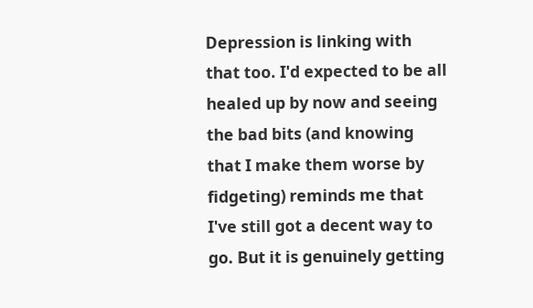Depression is linking with that too. I'd expected to be all healed up by now and seeing the bad bits (and knowing that I make them worse by fidgeting) reminds me that I've still got a decent way to go. But it is genuinely getting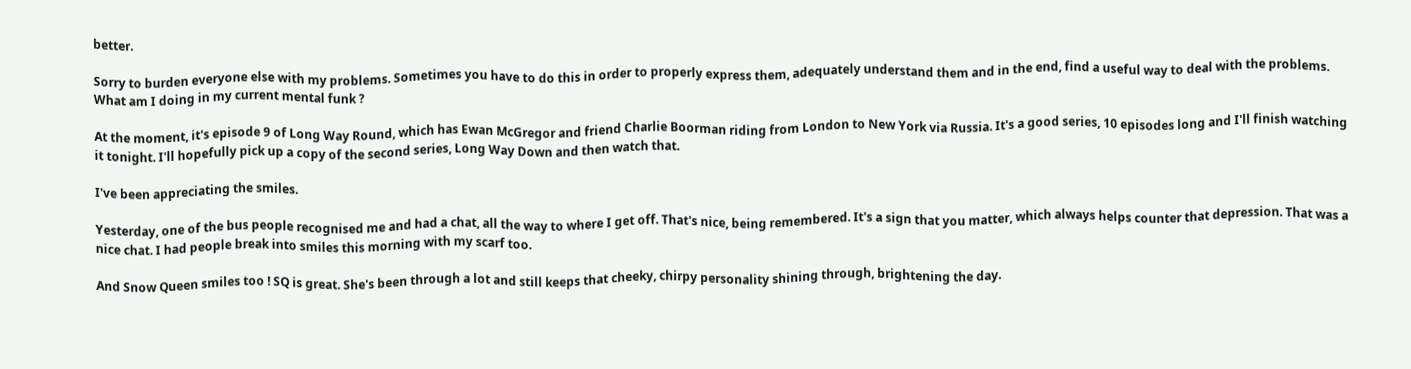better.

Sorry to burden everyone else with my problems. Sometimes you have to do this in order to properly express them, adequately understand them and in the end, find a useful way to deal with the problems.
What am I doing in my current mental funk ?

At the moment, it's episode 9 of Long Way Round, which has Ewan McGregor and friend Charlie Boorman riding from London to New York via Russia. It's a good series, 10 episodes long and I'll finish watching it tonight. I'll hopefully pick up a copy of the second series, Long Way Down and then watch that.

I've been appreciating the smiles.

Yesterday, one of the bus people recognised me and had a chat, all the way to where I get off. That's nice, being remembered. It's a sign that you matter, which always helps counter that depression. That was a nice chat. I had people break into smiles this morning with my scarf too.

And Snow Queen smiles too ! SQ is great. She's been through a lot and still keeps that cheeky, chirpy personality shining through, brightening the day.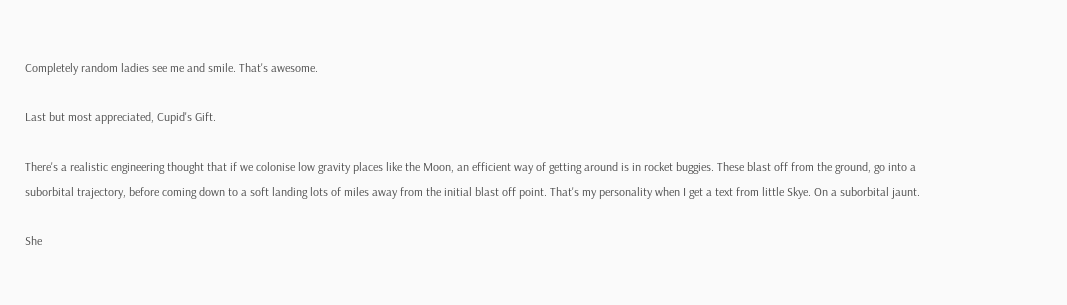Completely random ladies see me and smile. That's awesome.

Last but most appreciated, Cupid's Gift.

There's a realistic engineering thought that if we colonise low gravity places like the Moon, an efficient way of getting around is in rocket buggies. These blast off from the ground, go into a suborbital trajectory, before coming down to a soft landing lots of miles away from the initial blast off point. That's my personality when I get a text from little Skye. On a suborbital jaunt.

She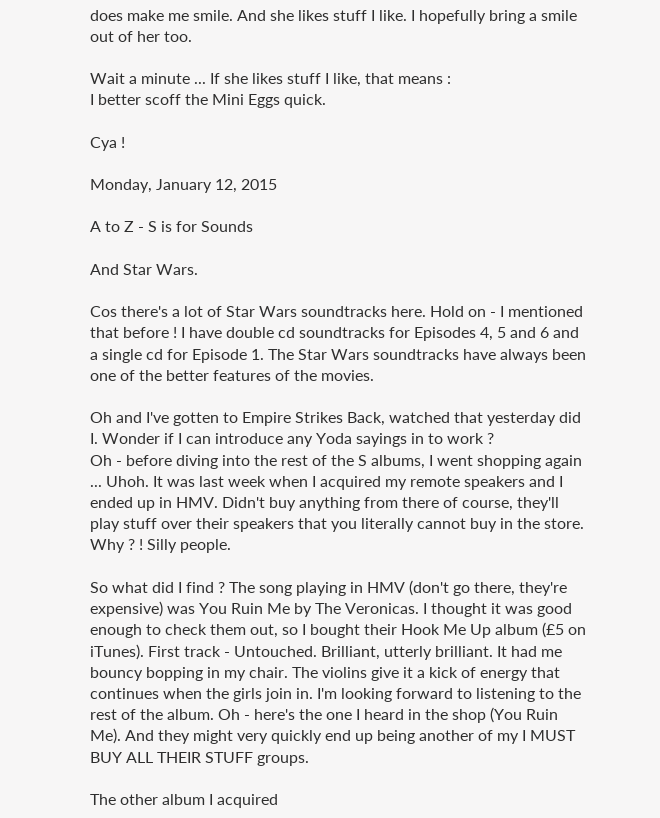does make me smile. And she likes stuff I like. I hopefully bring a smile out of her too.

Wait a minute ... If she likes stuff I like, that means :
I better scoff the Mini Eggs quick.

Cya !

Monday, January 12, 2015

A to Z - S is for Sounds

And Star Wars.

Cos there's a lot of Star Wars soundtracks here. Hold on - I mentioned that before ! I have double cd soundtracks for Episodes 4, 5 and 6 and a single cd for Episode 1. The Star Wars soundtracks have always been one of the better features of the movies.

Oh and I've gotten to Empire Strikes Back, watched that yesterday did I. Wonder if I can introduce any Yoda sayings in to work ?
Oh - before diving into the rest of the S albums, I went shopping again ... Uhoh. It was last week when I acquired my remote speakers and I ended up in HMV. Didn't buy anything from there of course, they'll play stuff over their speakers that you literally cannot buy in the store. Why ? ! Silly people.

So what did I find ? The song playing in HMV (don't go there, they're expensive) was You Ruin Me by The Veronicas. I thought it was good enough to check them out, so I bought their Hook Me Up album (£5 on iTunes). First track - Untouched. Brilliant, utterly brilliant. It had me bouncy bopping in my chair. The violins give it a kick of energy that continues when the girls join in. I'm looking forward to listening to the rest of the album. Oh - here's the one I heard in the shop (You Ruin Me). And they might very quickly end up being another of my I MUST BUY ALL THEIR STUFF groups.

The other album I acquired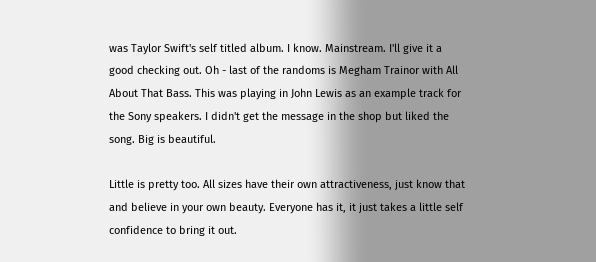was Taylor Swift's self titled album. I know. Mainstream. I'll give it a good checking out. Oh - last of the randoms is Megham Trainor with All About That Bass. This was playing in John Lewis as an example track for the Sony speakers. I didn't get the message in the shop but liked the song. Big is beautiful.

Little is pretty too. All sizes have their own attractiveness, just know that and believe in your own beauty. Everyone has it, it just takes a little self confidence to bring it out.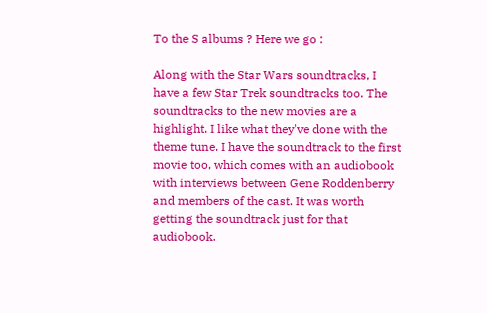To the S albums ? Here we go :

Along with the Star Wars soundtracks, I have a few Star Trek soundtracks too. The soundtracks to the new movies are a highlight. I like what they've done with the theme tune. I have the soundtrack to the first movie too, which comes with an audiobook with interviews between Gene Roddenberry and members of the cast. It was worth getting the soundtrack just for that audiobook.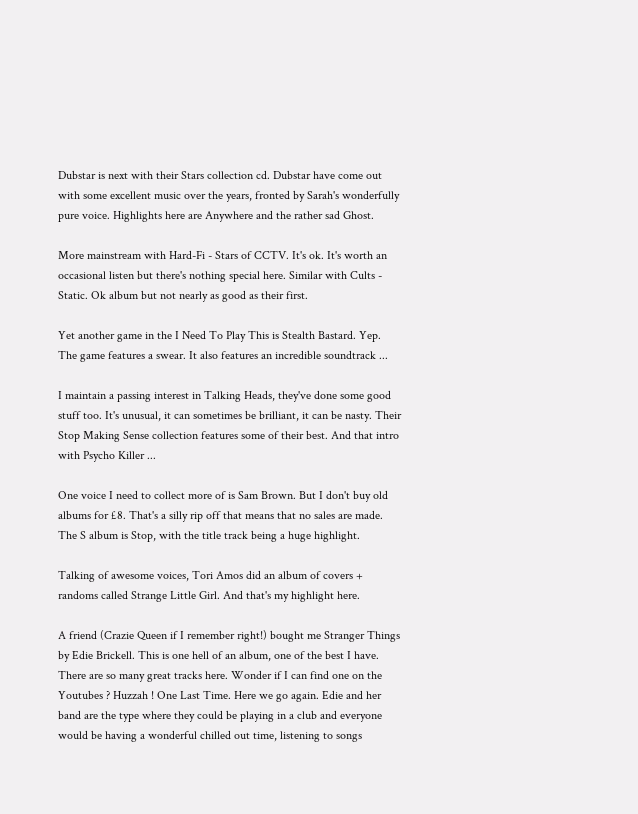Dubstar is next with their Stars collection cd. Dubstar have come out with some excellent music over the years, fronted by Sarah's wonderfully pure voice. Highlights here are Anywhere and the rather sad Ghost.

More mainstream with Hard-Fi - Stars of CCTV. It's ok. It's worth an occasional listen but there's nothing special here. Similar with Cults - Static. Ok album but not nearly as good as their first.

Yet another game in the I Need To Play This is Stealth Bastard. Yep. The game features a swear. It also features an incredible soundtrack ...

I maintain a passing interest in Talking Heads, they've done some good stuff too. It's unusual, it can sometimes be brilliant, it can be nasty. Their Stop Making Sense collection features some of their best. And that intro with Psycho Killer ...

One voice I need to collect more of is Sam Brown. But I don't buy old albums for £8. That's a silly rip off that means that no sales are made. The S album is Stop, with the title track being a huge highlight.

Talking of awesome voices, Tori Amos did an album of covers + randoms called Strange Little Girl. And that's my highlight here.

A friend (Crazie Queen if I remember right!) bought me Stranger Things by Edie Brickell. This is one hell of an album, one of the best I have. There are so many great tracks here. Wonder if I can find one on the Youtubes ? Huzzah ! One Last Time. Here we go again. Edie and her band are the type where they could be playing in a club and everyone would be having a wonderful chilled out time, listening to songs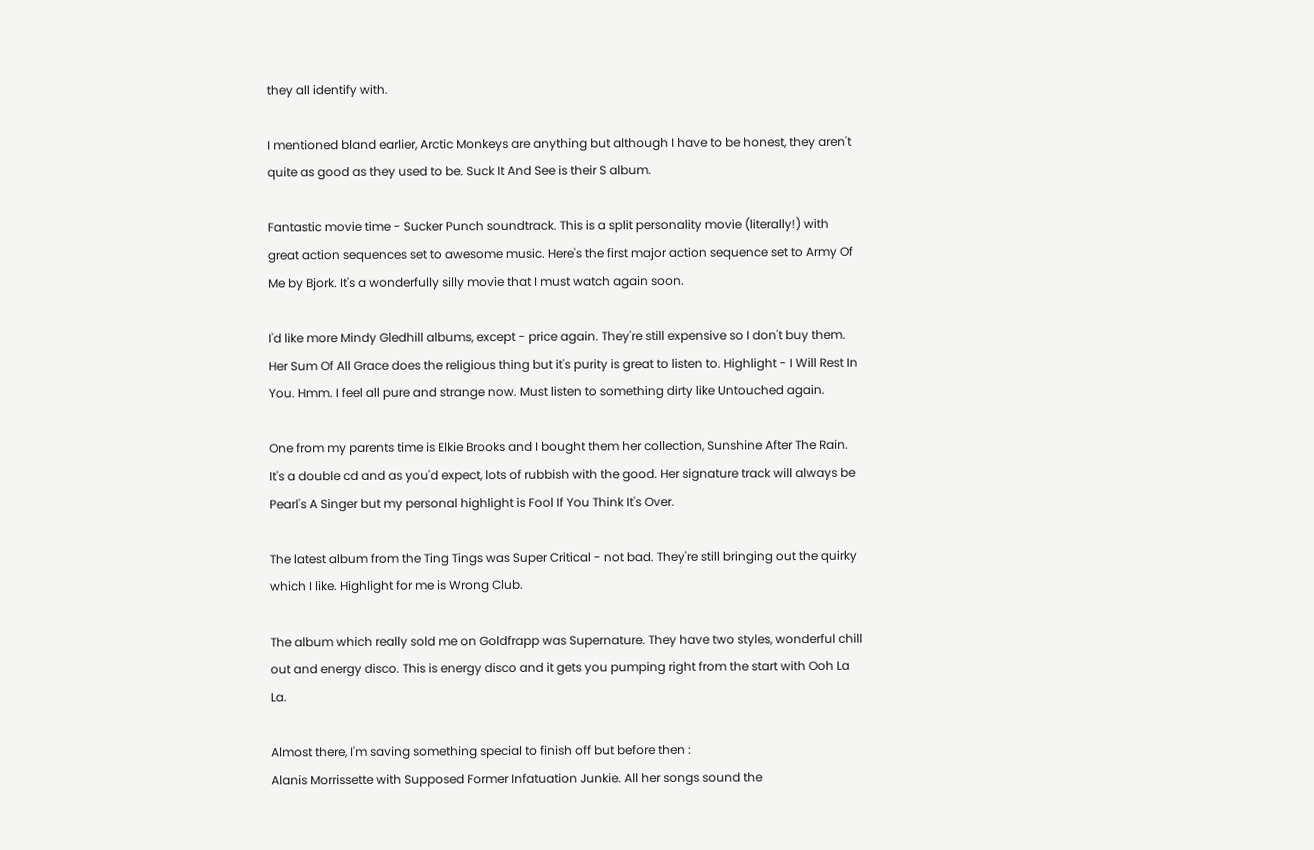they all identify with.

I mentioned bland earlier, Arctic Monkeys are anything but although I have to be honest, they aren't quite as good as they used to be. Suck It And See is their S album.

Fantastic movie time - Sucker Punch soundtrack. This is a split personality movie (literally!) with great action sequences set to awesome music. Here's the first major action sequence set to Army Of Me by Bjork. It's a wonderfully silly movie that I must watch again soon.

I'd like more Mindy Gledhill albums, except - price again. They're still expensive so I don't buy them. Her Sum Of All Grace does the religious thing but it's purity is great to listen to. Highlight - I Will Rest In You. Hmm. I feel all pure and strange now. Must listen to something dirty like Untouched again.

One from my parents time is Elkie Brooks and I bought them her collection, Sunshine After The Rain. It's a double cd and as you'd expect, lots of rubbish with the good. Her signature track will always be Pearl's A Singer but my personal highlight is Fool If You Think It's Over.

The latest album from the Ting Tings was Super Critical - not bad. They're still bringing out the quirky which I like. Highlight for me is Wrong Club.

The album which really sold me on Goldfrapp was Supernature. They have two styles, wonderful chill out and energy disco. This is energy disco and it gets you pumping right from the start with Ooh La La.

Almost there, I'm saving something special to finish off but before then :
Alanis Morrissette with Supposed Former Infatuation Junkie. All her songs sound the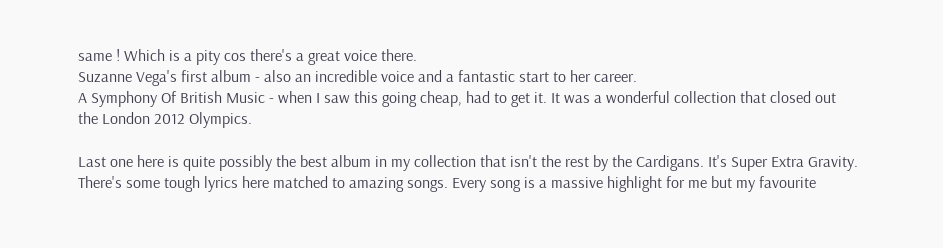same ! Which is a pity cos there's a great voice there.
Suzanne Vega's first album - also an incredible voice and a fantastic start to her career.
A Symphony Of British Music - when I saw this going cheap, had to get it. It was a wonderful collection that closed out the London 2012 Olympics.

Last one here is quite possibly the best album in my collection that isn't the rest by the Cardigans. It's Super Extra Gravity. There's some tough lyrics here matched to amazing songs. Every song is a massive highlight for me but my favourite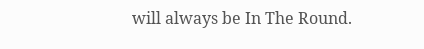will always be In The Round.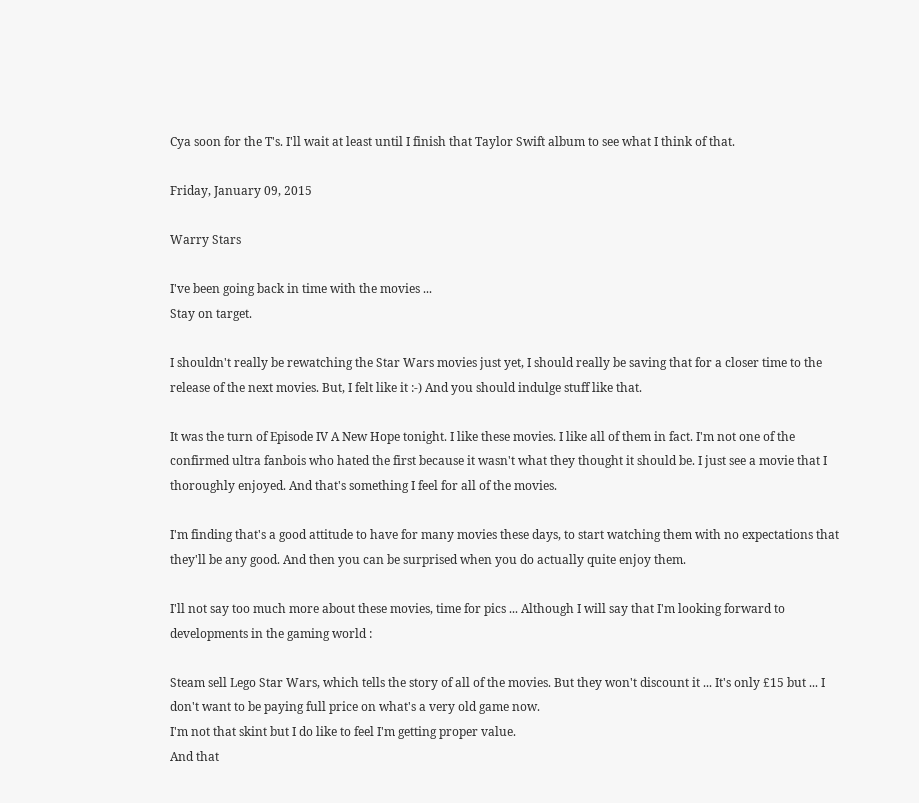Cya soon for the T's. I'll wait at least until I finish that Taylor Swift album to see what I think of that.

Friday, January 09, 2015

Warry Stars

I've been going back in time with the movies ...
Stay on target.

I shouldn't really be rewatching the Star Wars movies just yet, I should really be saving that for a closer time to the release of the next movies. But, I felt like it :-) And you should indulge stuff like that.

It was the turn of Episode IV A New Hope tonight. I like these movies. I like all of them in fact. I'm not one of the confirmed ultra fanbois who hated the first because it wasn't what they thought it should be. I just see a movie that I thoroughly enjoyed. And that's something I feel for all of the movies.

I'm finding that's a good attitude to have for many movies these days, to start watching them with no expectations that they'll be any good. And then you can be surprised when you do actually quite enjoy them.

I'll not say too much more about these movies, time for pics ... Although I will say that I'm looking forward to developments in the gaming world :

Steam sell Lego Star Wars, which tells the story of all of the movies. But they won't discount it ... It's only £15 but ... I don't want to be paying full price on what's a very old game now.
I'm not that skint but I do like to feel I'm getting proper value.
And that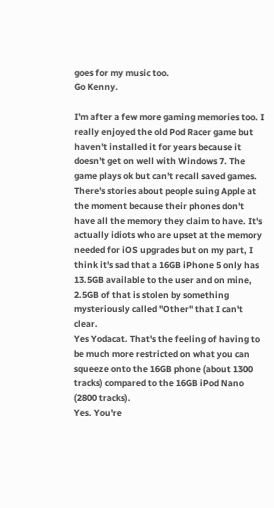goes for my music too.
Go Kenny.

I'm after a few more gaming memories too. I really enjoyed the old Pod Racer game but haven't installed it for years because it doesn't get on well with Windows 7. The game plays ok but can't recall saved games.
There's stories about people suing Apple at the moment because their phones don't have all the memory they claim to have. It's actually idiots who are upset at the memory needed for iOS upgrades but on my part, I think it's sad that a 16GB iPhone 5 only has 13.5GB available to the user and on mine, 2.5GB of that is stolen by something mysteriously called "Other" that I can't clear.
Yes Yodacat. That's the feeling of having to be much more restricted on what you can squeeze onto the 16GB phone (about 1300 tracks) compared to the 16GB iPod Nano (2800 tracks).
Yes. You're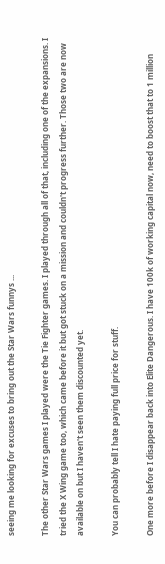seeing me looking for excuses to bring out the Star Wars funnys ...

The other Star Wars games I played were the Tie Fighter games. I played through all of that, including one of the expansions. I tried the X Wing game too, which came before it but got stuck on a mission and couldn't progress further. Those two are now available on but I haven't seen them discounted yet.

You can probably tell I hate paying full price for stuff.

One more before I disappear back into Elite Dangerous. I have 100k of working capital now, need to boost that to 1 million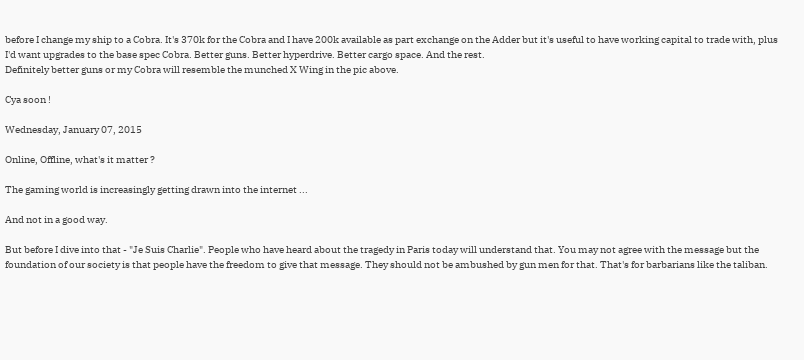before I change my ship to a Cobra. It's 370k for the Cobra and I have 200k available as part exchange on the Adder but it's useful to have working capital to trade with, plus I'd want upgrades to the base spec Cobra. Better guns. Better hyperdrive. Better cargo space. And the rest.
Definitely better guns or my Cobra will resemble the munched X Wing in the pic above.

Cya soon !

Wednesday, January 07, 2015

Online, Offline, what's it matter ?

The gaming world is increasingly getting drawn into the internet ...

And not in a good way.

But before I dive into that - "Je Suis Charlie". People who have heard about the tragedy in Paris today will understand that. You may not agree with the message but the foundation of our society is that people have the freedom to give that message. They should not be ambushed by gun men for that. That's for barbarians like the taliban.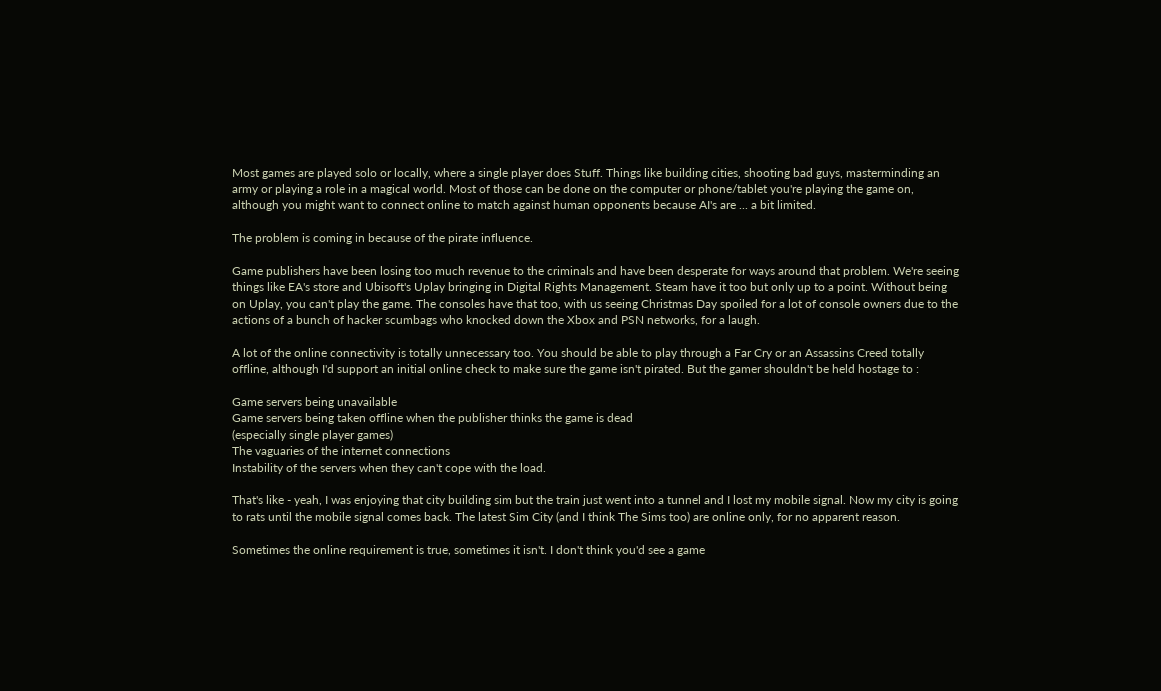Most games are played solo or locally, where a single player does Stuff. Things like building cities, shooting bad guys, masterminding an army or playing a role in a magical world. Most of those can be done on the computer or phone/tablet you're playing the game on, although you might want to connect online to match against human opponents because AI's are ... a bit limited.

The problem is coming in because of the pirate influence.

Game publishers have been losing too much revenue to the criminals and have been desperate for ways around that problem. We're seeing things like EA's store and Ubisoft's Uplay bringing in Digital Rights Management. Steam have it too but only up to a point. Without being on Uplay, you can't play the game. The consoles have that too, with us seeing Christmas Day spoiled for a lot of console owners due to the actions of a bunch of hacker scumbags who knocked down the Xbox and PSN networks, for a laugh.

A lot of the online connectivity is totally unnecessary too. You should be able to play through a Far Cry or an Assassins Creed totally offline, although I'd support an initial online check to make sure the game isn't pirated. But the gamer shouldn't be held hostage to :

Game servers being unavailable
Game servers being taken offline when the publisher thinks the game is dead
(especially single player games)
The vaguaries of the internet connections
Instability of the servers when they can't cope with the load.

That's like - yeah, I was enjoying that city building sim but the train just went into a tunnel and I lost my mobile signal. Now my city is going to rats until the mobile signal comes back. The latest Sim City (and I think The Sims too) are online only, for no apparent reason.

Sometimes the online requirement is true, sometimes it isn't. I don't think you'd see a game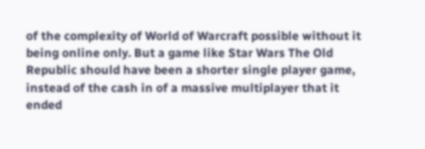of the complexity of World of Warcraft possible without it being online only. But a game like Star Wars The Old Republic should have been a shorter single player game, instead of the cash in of a massive multiplayer that it ended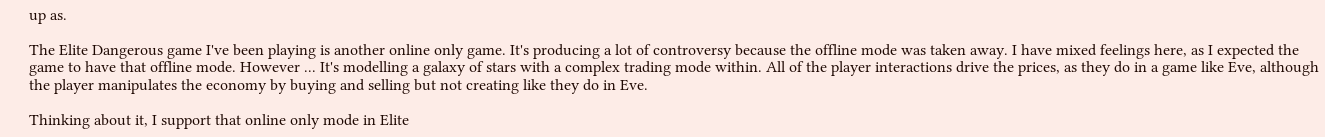up as.

The Elite Dangerous game I've been playing is another online only game. It's producing a lot of controversy because the offline mode was taken away. I have mixed feelings here, as I expected the game to have that offline mode. However ... It's modelling a galaxy of stars with a complex trading mode within. All of the player interactions drive the prices, as they do in a game like Eve, although the player manipulates the economy by buying and selling but not creating like they do in Eve.

Thinking about it, I support that online only mode in Elite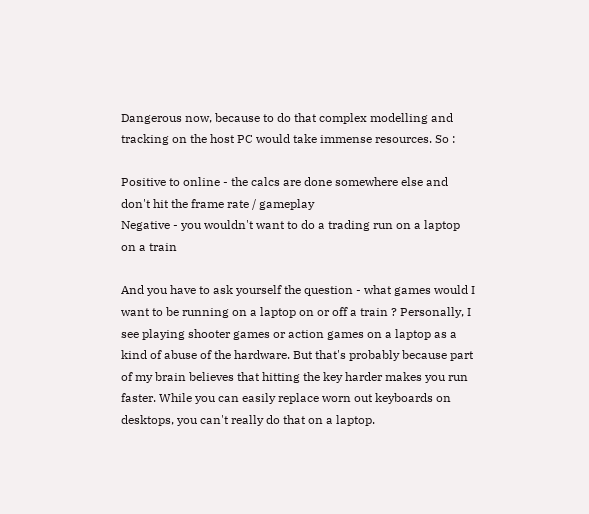Dangerous now, because to do that complex modelling and tracking on the host PC would take immense resources. So :

Positive to online - the calcs are done somewhere else and don't hit the frame rate / gameplay
Negative - you wouldn't want to do a trading run on a laptop on a train

And you have to ask yourself the question - what games would I want to be running on a laptop on or off a train ? Personally, I see playing shooter games or action games on a laptop as a kind of abuse of the hardware. But that's probably because part of my brain believes that hitting the key harder makes you run faster. While you can easily replace worn out keyboards on desktops, you can't really do that on a laptop.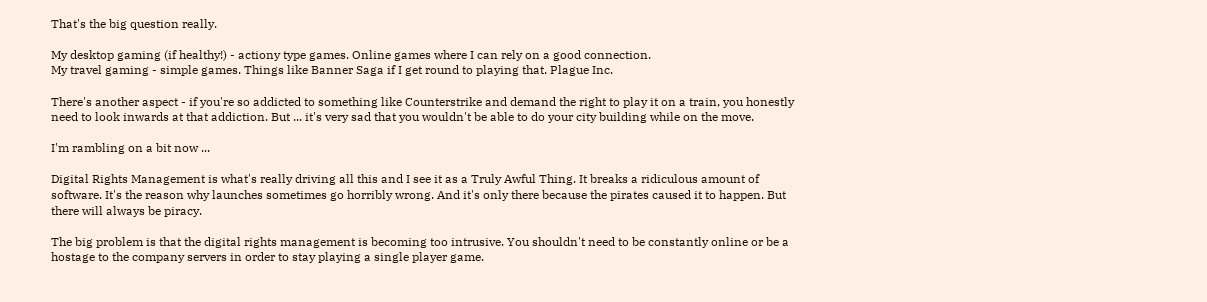That's the big question really.

My desktop gaming (if healthy!) - actiony type games. Online games where I can rely on a good connection.
My travel gaming - simple games. Things like Banner Saga if I get round to playing that. Plague Inc.

There's another aspect - if you're so addicted to something like Counterstrike and demand the right to play it on a train, you honestly need to look inwards at that addiction. But ... it's very sad that you wouldn't be able to do your city building while on the move.

I'm rambling on a bit now ...

Digital Rights Management is what's really driving all this and I see it as a Truly Awful Thing. It breaks a ridiculous amount of software. It's the reason why launches sometimes go horribly wrong. And it's only there because the pirates caused it to happen. But there will always be piracy.

The big problem is that the digital rights management is becoming too intrusive. You shouldn't need to be constantly online or be a hostage to the company servers in order to stay playing a single player game.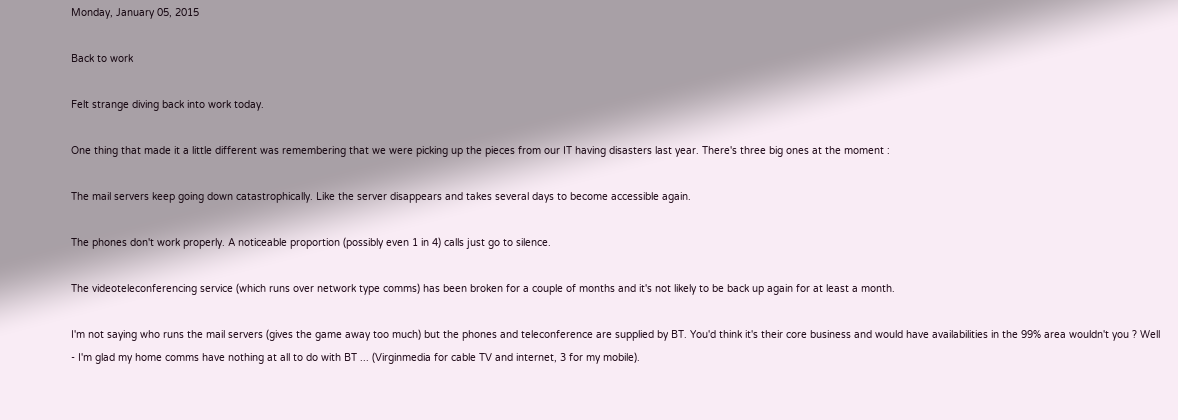Monday, January 05, 2015

Back to work

Felt strange diving back into work today.

One thing that made it a little different was remembering that we were picking up the pieces from our IT having disasters last year. There's three big ones at the moment :

The mail servers keep going down catastrophically. Like the server disappears and takes several days to become accessible again.

The phones don't work properly. A noticeable proportion (possibly even 1 in 4) calls just go to silence.

The videoteleconferencing service (which runs over network type comms) has been broken for a couple of months and it's not likely to be back up again for at least a month.

I'm not saying who runs the mail servers (gives the game away too much) but the phones and teleconference are supplied by BT. You'd think it's their core business and would have availabilities in the 99% area wouldn't you ? Well - I'm glad my home comms have nothing at all to do with BT ... (Virginmedia for cable TV and internet, 3 for my mobile).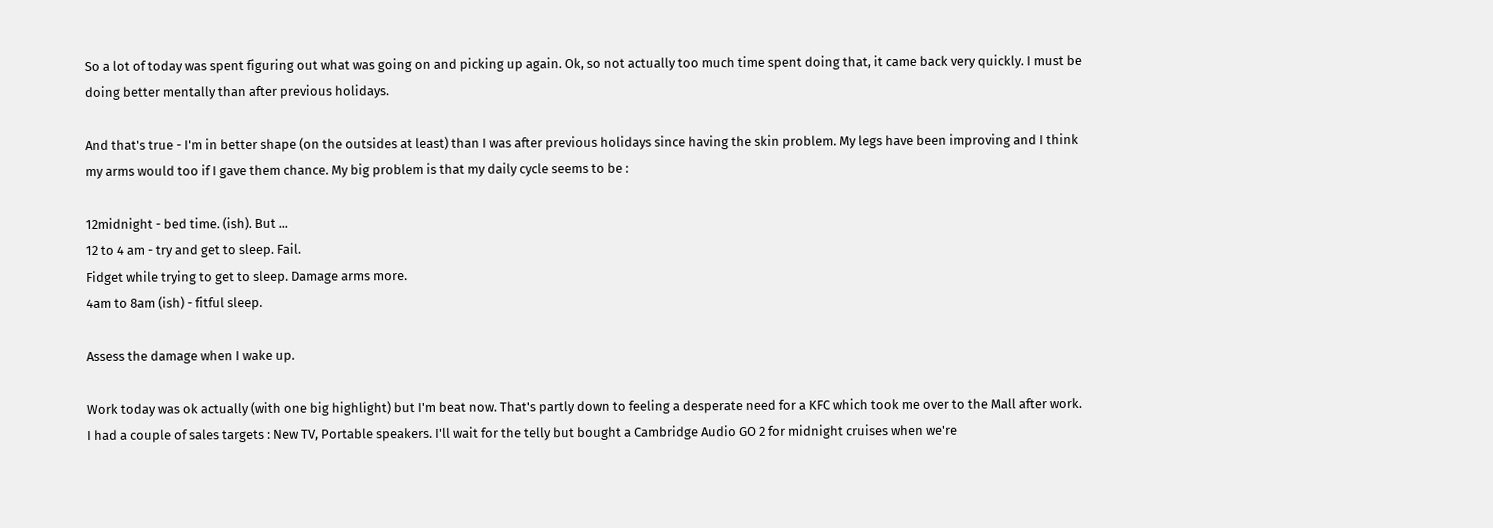So a lot of today was spent figuring out what was going on and picking up again. Ok, so not actually too much time spent doing that, it came back very quickly. I must be doing better mentally than after previous holidays.

And that's true - I'm in better shape (on the outsides at least) than I was after previous holidays since having the skin problem. My legs have been improving and I think my arms would too if I gave them chance. My big problem is that my daily cycle seems to be :

12midnight - bed time. (ish). But ...
12 to 4 am - try and get to sleep. Fail.
Fidget while trying to get to sleep. Damage arms more.
4am to 8am (ish) - fitful sleep.

Assess the damage when I wake up.

Work today was ok actually (with one big highlight) but I'm beat now. That's partly down to feeling a desperate need for a KFC which took me over to the Mall after work. I had a couple of sales targets : New TV, Portable speakers. I'll wait for the telly but bought a Cambridge Audio GO 2 for midnight cruises when we're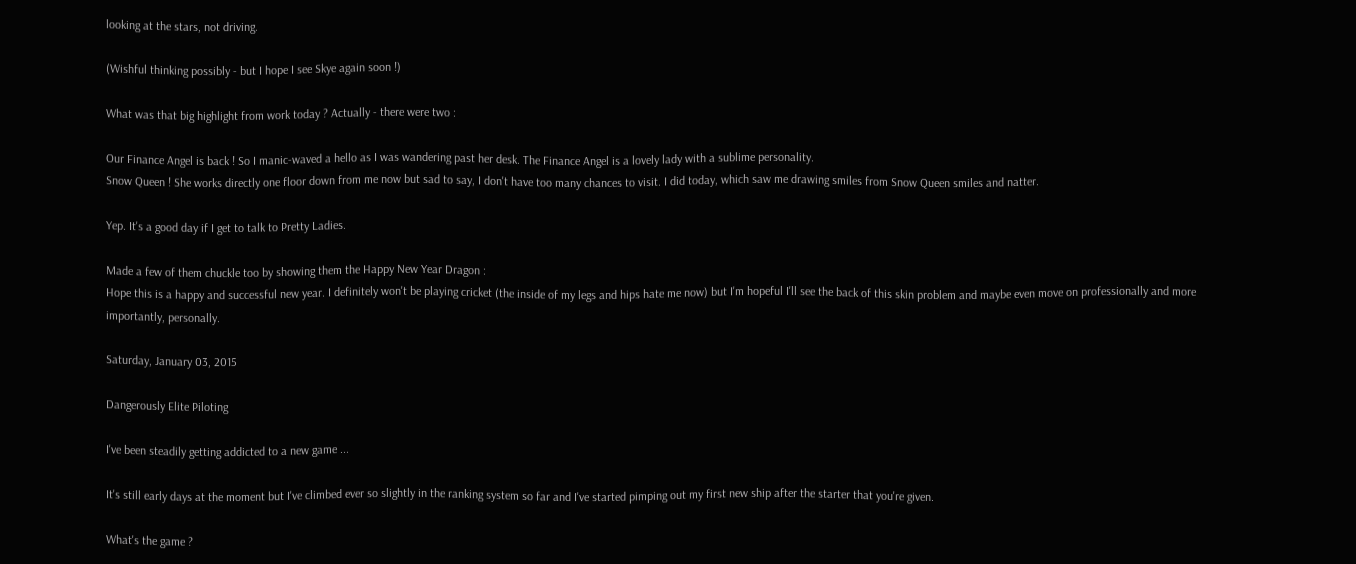looking at the stars, not driving.

(Wishful thinking possibly - but I hope I see Skye again soon !)

What was that big highlight from work today ? Actually - there were two :

Our Finance Angel is back ! So I manic-waved a hello as I was wandering past her desk. The Finance Angel is a lovely lady with a sublime personality.
Snow Queen ! She works directly one floor down from me now but sad to say, I don't have too many chances to visit. I did today, which saw me drawing smiles from Snow Queen smiles and natter.

Yep. It's a good day if I get to talk to Pretty Ladies.

Made a few of them chuckle too by showing them the Happy New Year Dragon :
Hope this is a happy and successful new year. I definitely won't be playing cricket (the inside of my legs and hips hate me now) but I'm hopeful I'll see the back of this skin problem and maybe even move on professionally and more importantly, personally.

Saturday, January 03, 2015

Dangerously Elite Piloting

I've been steadily getting addicted to a new game ...

It's still early days at the moment but I've climbed ever so slightly in the ranking system so far and I've started pimping out my first new ship after the starter that you're given.

What's the game ?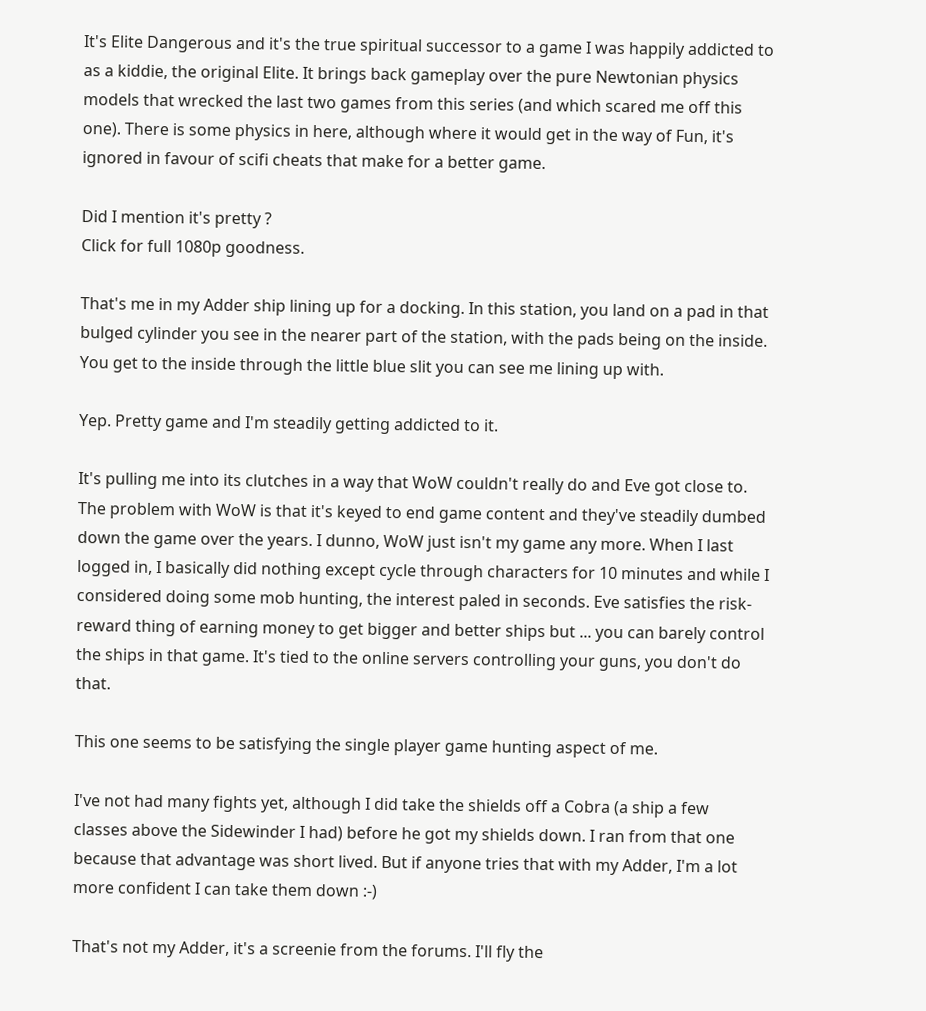It's Elite Dangerous and it's the true spiritual successor to a game I was happily addicted to as a kiddie, the original Elite. It brings back gameplay over the pure Newtonian physics models that wrecked the last two games from this series (and which scared me off this one). There is some physics in here, although where it would get in the way of Fun, it's ignored in favour of scifi cheats that make for a better game.

Did I mention it's pretty ?
Click for full 1080p goodness.

That's me in my Adder ship lining up for a docking. In this station, you land on a pad in that bulged cylinder you see in the nearer part of the station, with the pads being on the inside. You get to the inside through the little blue slit you can see me lining up with.

Yep. Pretty game and I'm steadily getting addicted to it.

It's pulling me into its clutches in a way that WoW couldn't really do and Eve got close to. The problem with WoW is that it's keyed to end game content and they've steadily dumbed down the game over the years. I dunno, WoW just isn't my game any more. When I last logged in, I basically did nothing except cycle through characters for 10 minutes and while I considered doing some mob hunting, the interest paled in seconds. Eve satisfies the risk-reward thing of earning money to get bigger and better ships but ... you can barely control the ships in that game. It's tied to the online servers controlling your guns, you don't do that.

This one seems to be satisfying the single player game hunting aspect of me.

I've not had many fights yet, although I did take the shields off a Cobra (a ship a few classes above the Sidewinder I had) before he got my shields down. I ran from that one because that advantage was short lived. But if anyone tries that with my Adder, I'm a lot more confident I can take them down :-)

That's not my Adder, it's a screenie from the forums. I'll fly the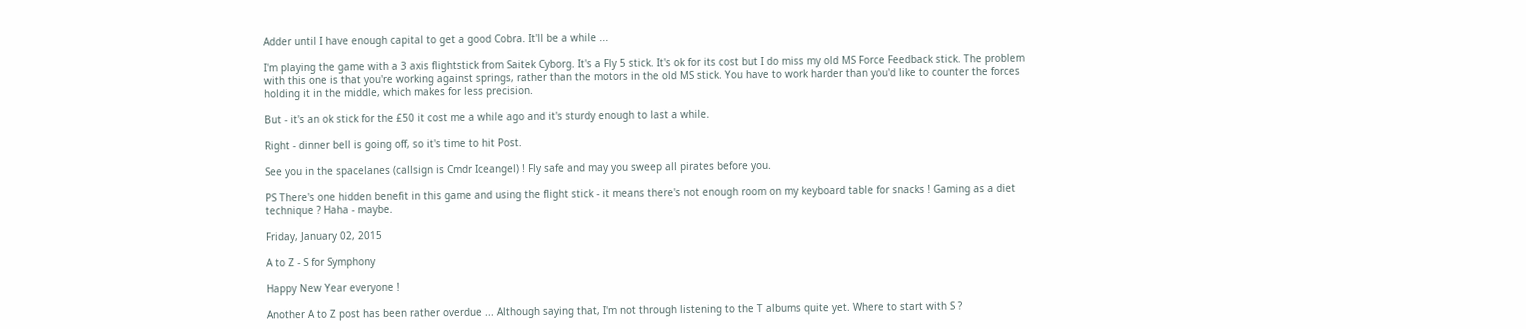Adder until I have enough capital to get a good Cobra. It'll be a while ...

I'm playing the game with a 3 axis flightstick from Saitek Cyborg. It's a Fly 5 stick. It's ok for its cost but I do miss my old MS Force Feedback stick. The problem with this one is that you're working against springs, rather than the motors in the old MS stick. You have to work harder than you'd like to counter the forces holding it in the middle, which makes for less precision.

But - it's an ok stick for the £50 it cost me a while ago and it's sturdy enough to last a while.

Right - dinner bell is going off, so it's time to hit Post.

See you in the spacelanes (callsign is Cmdr Iceangel) ! Fly safe and may you sweep all pirates before you.

PS There's one hidden benefit in this game and using the flight stick - it means there's not enough room on my keyboard table for snacks ! Gaming as a diet technique ? Haha - maybe.

Friday, January 02, 2015

A to Z - S for Symphony

Happy New Year everyone !

Another A to Z post has been rather overdue ... Although saying that, I'm not through listening to the T albums quite yet. Where to start with S ?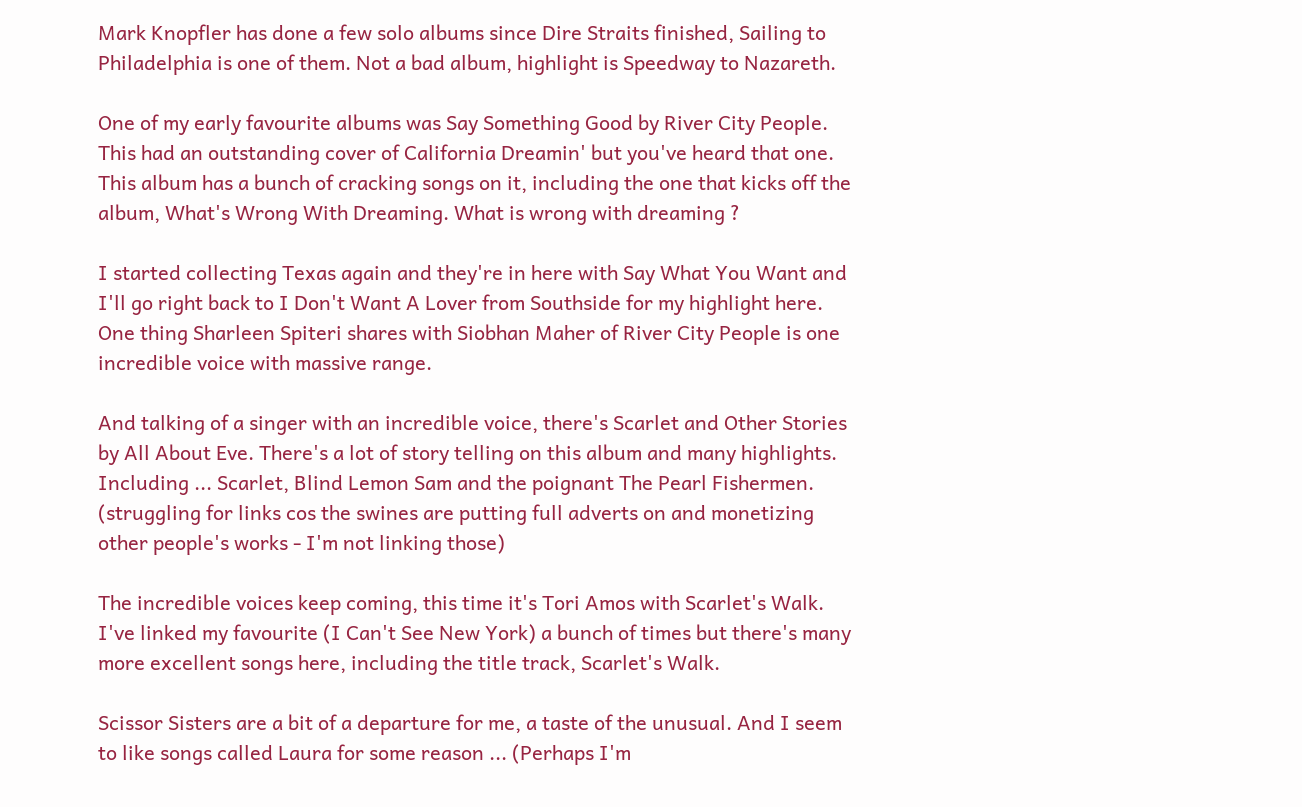Mark Knopfler has done a few solo albums since Dire Straits finished, Sailing to Philadelphia is one of them. Not a bad album, highlight is Speedway to Nazareth.

One of my early favourite albums was Say Something Good by River City People. This had an outstanding cover of California Dreamin' but you've heard that one. This album has a bunch of cracking songs on it, including the one that kicks off the album, What's Wrong With Dreaming. What is wrong with dreaming ?

I started collecting Texas again and they're in here with Say What You Want and I'll go right back to I Don't Want A Lover from Southside for my highlight here. One thing Sharleen Spiteri shares with Siobhan Maher of River City People is one incredible voice with massive range.

And talking of a singer with an incredible voice, there's Scarlet and Other Stories by All About Eve. There's a lot of story telling on this album and many highlights. Including ... Scarlet, Blind Lemon Sam and the poignant The Pearl Fishermen. (struggling for links cos the swines are putting full adverts on and monetizing other people's works - I'm not linking those)

The incredible voices keep coming, this time it's Tori Amos with Scarlet's Walk. I've linked my favourite (I Can't See New York) a bunch of times but there's many more excellent songs here, including the title track, Scarlet's Walk.

Scissor Sisters are a bit of a departure for me, a taste of the unusual. And I seem to like songs called Laura for some reason ... (Perhaps I'm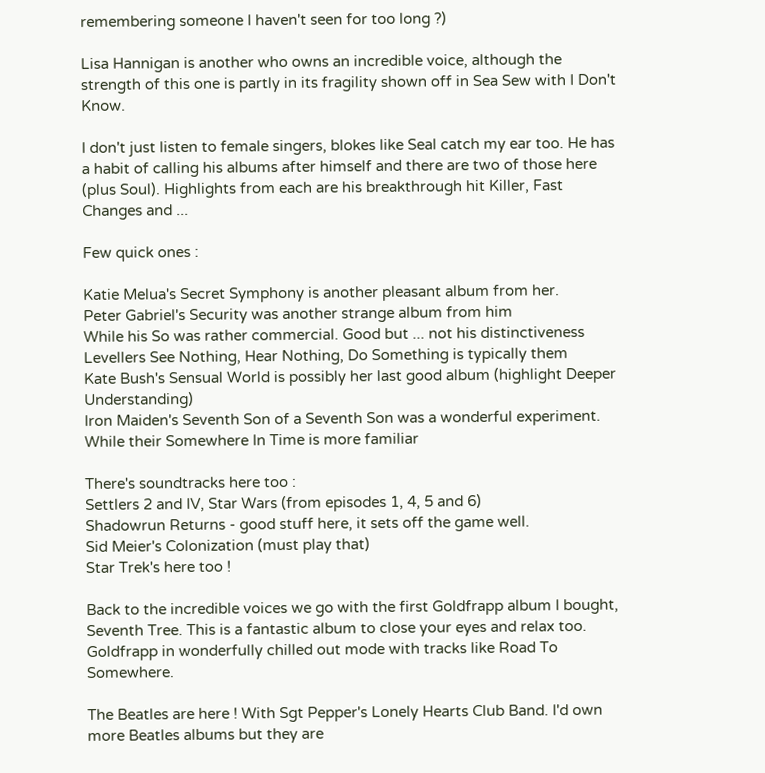remembering someone I haven't seen for too long ?)

Lisa Hannigan is another who owns an incredible voice, although the strength of this one is partly in its fragility shown off in Sea Sew with I Don't Know.

I don't just listen to female singers, blokes like Seal catch my ear too. He has a habit of calling his albums after himself and there are two of those here (plus Soul). Highlights from each are his breakthrough hit Killer, Fast Changes and ...

Few quick ones :

Katie Melua's Secret Symphony is another pleasant album from her.
Peter Gabriel's Security was another strange album from him
While his So was rather commercial. Good but ... not his distinctiveness
Levellers See Nothing, Hear Nothing, Do Something is typically them
Kate Bush's Sensual World is possibly her last good album (highlight Deeper Understanding)
Iron Maiden's Seventh Son of a Seventh Son was a wonderful experiment.
While their Somewhere In Time is more familiar

There's soundtracks here too :
Settlers 2 and IV, Star Wars (from episodes 1, 4, 5 and 6)
Shadowrun Returns - good stuff here, it sets off the game well.
Sid Meier's Colonization (must play that)
Star Trek's here too !

Back to the incredible voices we go with the first Goldfrapp album I bought, Seventh Tree. This is a fantastic album to close your eyes and relax too. Goldfrapp in wonderfully chilled out mode with tracks like Road To Somewhere.

The Beatles are here ! With Sgt Pepper's Lonely Hearts Club Band. I'd own more Beatles albums but they are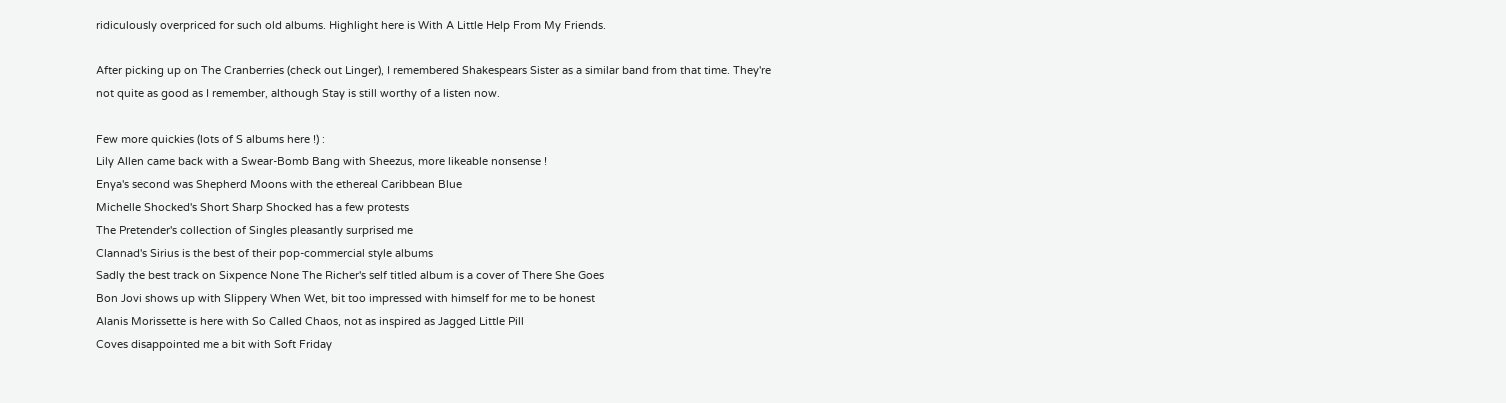ridiculously overpriced for such old albums. Highlight here is With A Little Help From My Friends.

After picking up on The Cranberries (check out Linger), I remembered Shakespears Sister as a similar band from that time. They're not quite as good as I remember, although Stay is still worthy of a listen now.

Few more quickies (lots of S albums here !) :
Lily Allen came back with a Swear-Bomb Bang with Sheezus, more likeable nonsense !
Enya's second was Shepherd Moons with the ethereal Caribbean Blue
Michelle Shocked's Short Sharp Shocked has a few protests
The Pretender's collection of Singles pleasantly surprised me
Clannad's Sirius is the best of their pop-commercial style albums
Sadly the best track on Sixpence None The Richer's self titled album is a cover of There She Goes
Bon Jovi shows up with Slippery When Wet, bit too impressed with himself for me to be honest
Alanis Morissette is here with So Called Chaos, not as inspired as Jagged Little Pill
Coves disappointed me a bit with Soft Friday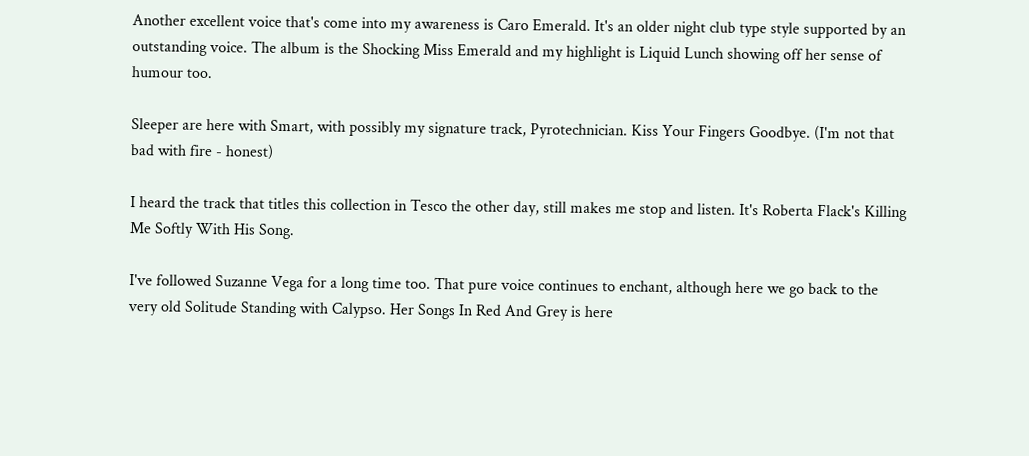Another excellent voice that's come into my awareness is Caro Emerald. It's an older night club type style supported by an outstanding voice. The album is the Shocking Miss Emerald and my highlight is Liquid Lunch showing off her sense of humour too.

Sleeper are here with Smart, with possibly my signature track, Pyrotechnician. Kiss Your Fingers Goodbye. (I'm not that bad with fire - honest)

I heard the track that titles this collection in Tesco the other day, still makes me stop and listen. It's Roberta Flack's Killing Me Softly With His Song.

I've followed Suzanne Vega for a long time too. That pure voice continues to enchant, although here we go back to the very old Solitude Standing with Calypso. Her Songs In Red And Grey is here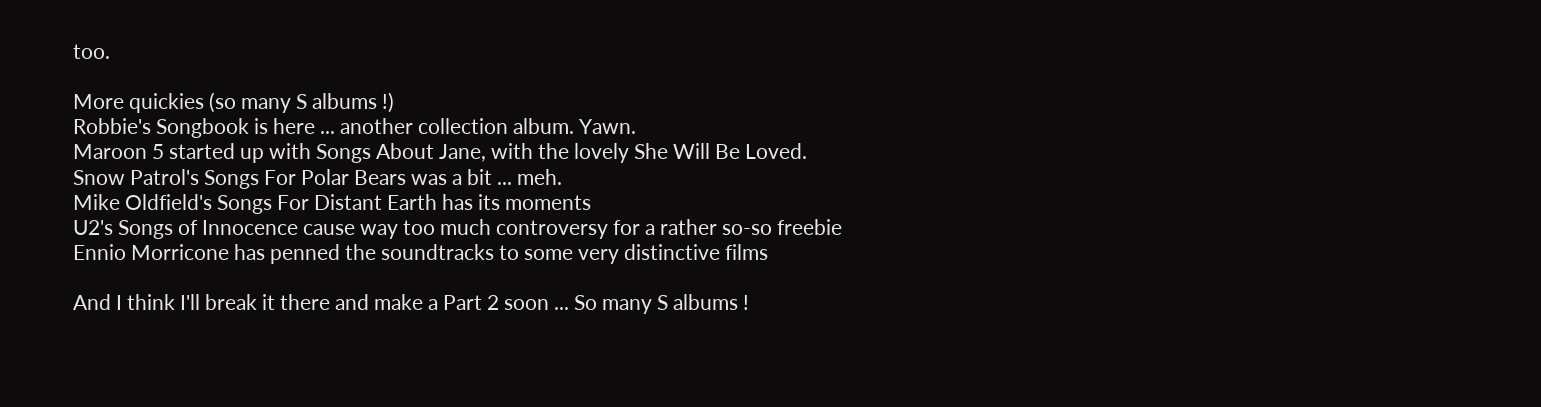too.

More quickies (so many S albums !)
Robbie's Songbook is here ... another collection album. Yawn.
Maroon 5 started up with Songs About Jane, with the lovely She Will Be Loved.
Snow Patrol's Songs For Polar Bears was a bit ... meh.
Mike Oldfield's Songs For Distant Earth has its moments
U2's Songs of Innocence cause way too much controversy for a rather so-so freebie
Ennio Morricone has penned the soundtracks to some very distinctive films

And I think I'll break it there and make a Part 2 soon ... So many S albums !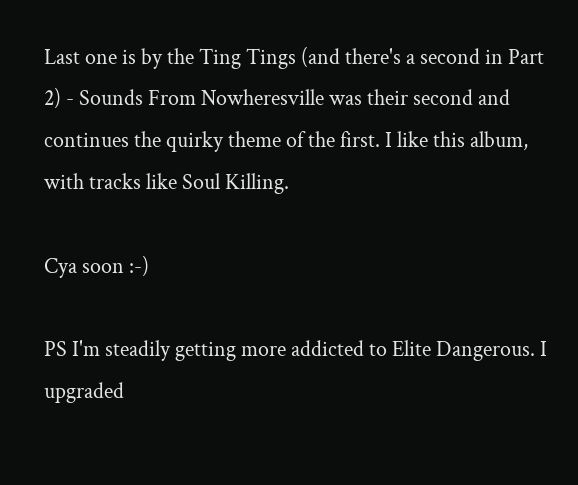Last one is by the Ting Tings (and there's a second in Part 2) - Sounds From Nowheresville was their second and continues the quirky theme of the first. I like this album, with tracks like Soul Killing.

Cya soon :-)

PS I'm steadily getting more addicted to Elite Dangerous. I upgraded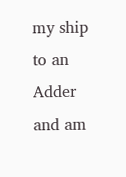my ship to an Adder and am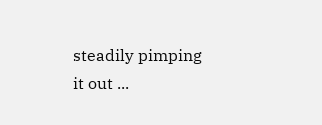steadily pimping it out ...